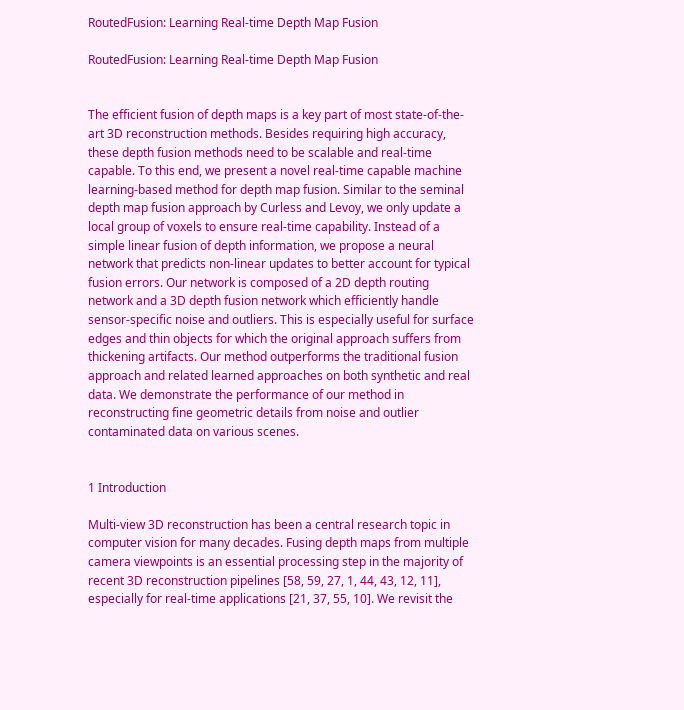RoutedFusion: Learning Real-time Depth Map Fusion

RoutedFusion: Learning Real-time Depth Map Fusion


The efficient fusion of depth maps is a key part of most state-of-the-art 3D reconstruction methods. Besides requiring high accuracy, these depth fusion methods need to be scalable and real-time capable. To this end, we present a novel real-time capable machine learning-based method for depth map fusion. Similar to the seminal depth map fusion approach by Curless and Levoy, we only update a local group of voxels to ensure real-time capability. Instead of a simple linear fusion of depth information, we propose a neural network that predicts non-linear updates to better account for typical fusion errors. Our network is composed of a 2D depth routing network and a 3D depth fusion network which efficiently handle sensor-specific noise and outliers. This is especially useful for surface edges and thin objects for which the original approach suffers from thickening artifacts. Our method outperforms the traditional fusion approach and related learned approaches on both synthetic and real data. We demonstrate the performance of our method in reconstructing fine geometric details from noise and outlier contaminated data on various scenes.


1 Introduction

Multi-view 3D reconstruction has been a central research topic in computer vision for many decades. Fusing depth maps from multiple camera viewpoints is an essential processing step in the majority of recent 3D reconstruction pipelines [58, 59, 27, 1, 44, 43, 12, 11], especially for real-time applications [21, 37, 55, 10]. We revisit the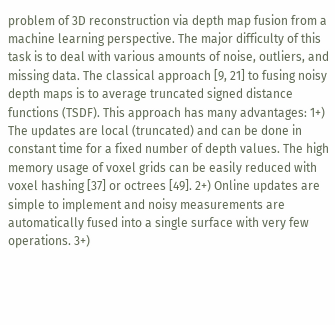problem of 3D reconstruction via depth map fusion from a machine learning perspective. The major difficulty of this task is to deal with various amounts of noise, outliers, and missing data. The classical approach [9, 21] to fusing noisy depth maps is to average truncated signed distance functions (TSDF). This approach has many advantages: 1+) The updates are local (truncated) and can be done in constant time for a fixed number of depth values. The high memory usage of voxel grids can be easily reduced with voxel hashing [37] or octrees [49]. 2+) Online updates are simple to implement and noisy measurements are automatically fused into a single surface with very few operations. 3+)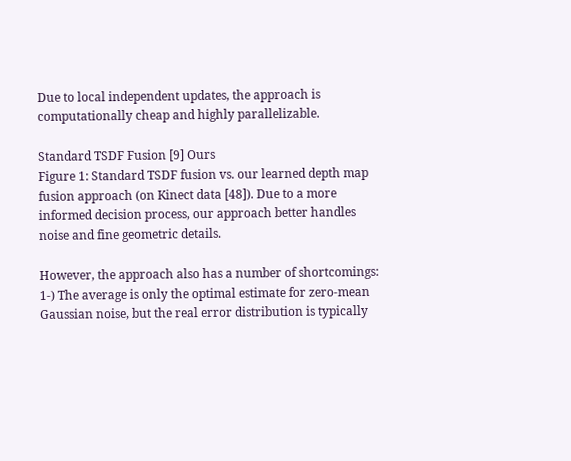Due to local independent updates, the approach is computationally cheap and highly parallelizable.

Standard TSDF Fusion [9] Ours
Figure 1: Standard TSDF fusion vs. our learned depth map fusion approach (on Kinect data [48]). Due to a more informed decision process, our approach better handles noise and fine geometric details.

However, the approach also has a number of shortcomings: 1-) The average is only the optimal estimate for zero-mean Gaussian noise, but the real error distribution is typically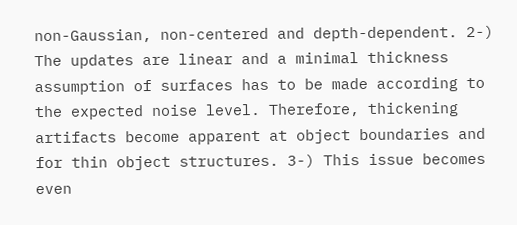non-Gaussian, non-centered and depth-dependent. 2-) The updates are linear and a minimal thickness assumption of surfaces has to be made according to the expected noise level. Therefore, thickening artifacts become apparent at object boundaries and for thin object structures. 3-) This issue becomes even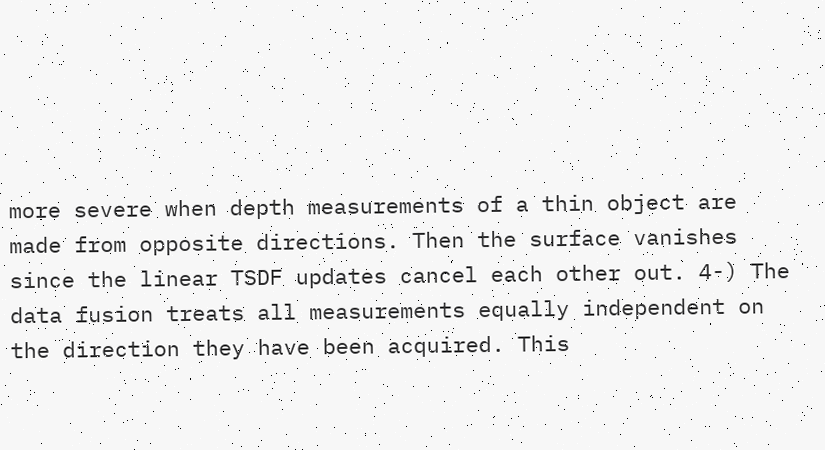more severe when depth measurements of a thin object are made from opposite directions. Then the surface vanishes since the linear TSDF updates cancel each other out. 4-) The data fusion treats all measurements equally independent on the direction they have been acquired. This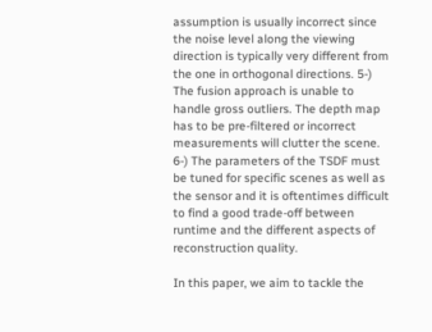assumption is usually incorrect since the noise level along the viewing direction is typically very different from the one in orthogonal directions. 5-) The fusion approach is unable to handle gross outliers. The depth map has to be pre-filtered or incorrect measurements will clutter the scene. 6-) The parameters of the TSDF must be tuned for specific scenes as well as the sensor and it is oftentimes difficult to find a good trade-off between runtime and the different aspects of reconstruction quality.

In this paper, we aim to tackle the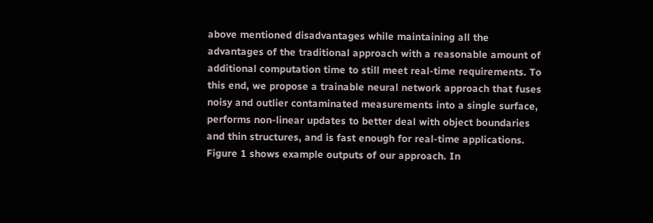above mentioned disadvantages while maintaining all the advantages of the traditional approach with a reasonable amount of additional computation time to still meet real-time requirements. To this end, we propose a trainable neural network approach that fuses noisy and outlier contaminated measurements into a single surface, performs non-linear updates to better deal with object boundaries and thin structures, and is fast enough for real-time applications. Figure 1 shows example outputs of our approach. In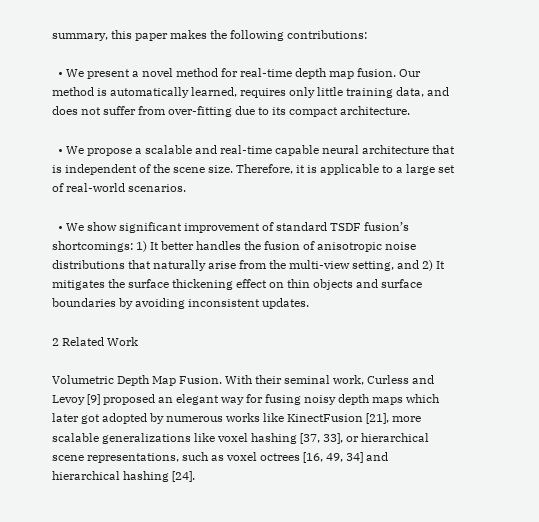summary, this paper makes the following contributions:

  • We present a novel method for real-time depth map fusion. Our method is automatically learned, requires only little training data, and does not suffer from over-fitting due to its compact architecture.

  • We propose a scalable and real-time capable neural architecture that is independent of the scene size. Therefore, it is applicable to a large set of real-world scenarios.

  • We show significant improvement of standard TSDF fusion’s shortcomings: 1) It better handles the fusion of anisotropic noise distributions that naturally arise from the multi-view setting, and 2) It mitigates the surface thickening effect on thin objects and surface boundaries by avoiding inconsistent updates.

2 Related Work

Volumetric Depth Map Fusion. With their seminal work, Curless and Levoy [9] proposed an elegant way for fusing noisy depth maps which later got adopted by numerous works like KinectFusion [21], more scalable generalizations like voxel hashing [37, 33], or hierarchical scene representations, such as voxel octrees [16, 49, 34] and hierarchical hashing [24].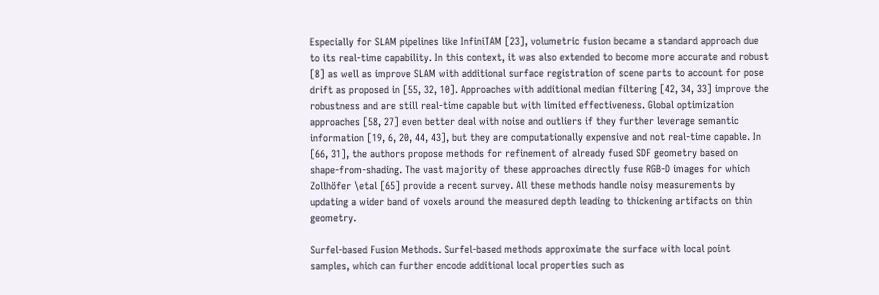Especially for SLAM pipelines like InfiniTAM [23], volumetric fusion became a standard approach due to its real-time capability. In this context, it was also extended to become more accurate and robust [8] as well as improve SLAM with additional surface registration of scene parts to account for pose drift as proposed in [55, 32, 10]. Approaches with additional median filtering [42, 34, 33] improve the robustness and are still real-time capable but with limited effectiveness. Global optimization approaches [58, 27] even better deal with noise and outliers if they further leverage semantic information [19, 6, 20, 44, 43], but they are computationally expensive and not real-time capable. In [66, 31], the authors propose methods for refinement of already fused SDF geometry based on shape-from-shading. The vast majority of these approaches directly fuse RGB-D images for which Zollhöfer \etal [65] provide a recent survey. All these methods handle noisy measurements by updating a wider band of voxels around the measured depth leading to thickening artifacts on thin geometry.

Surfel-based Fusion Methods. Surfel-based methods approximate the surface with local point samples, which can further encode additional local properties such as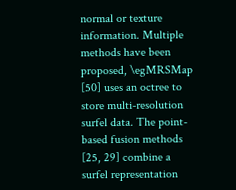normal or texture information. Multiple methods have been proposed, \egMRSMap [50] uses an octree to store multi-resolution surfel data. The point-based fusion methods [25, 29] combine a surfel representation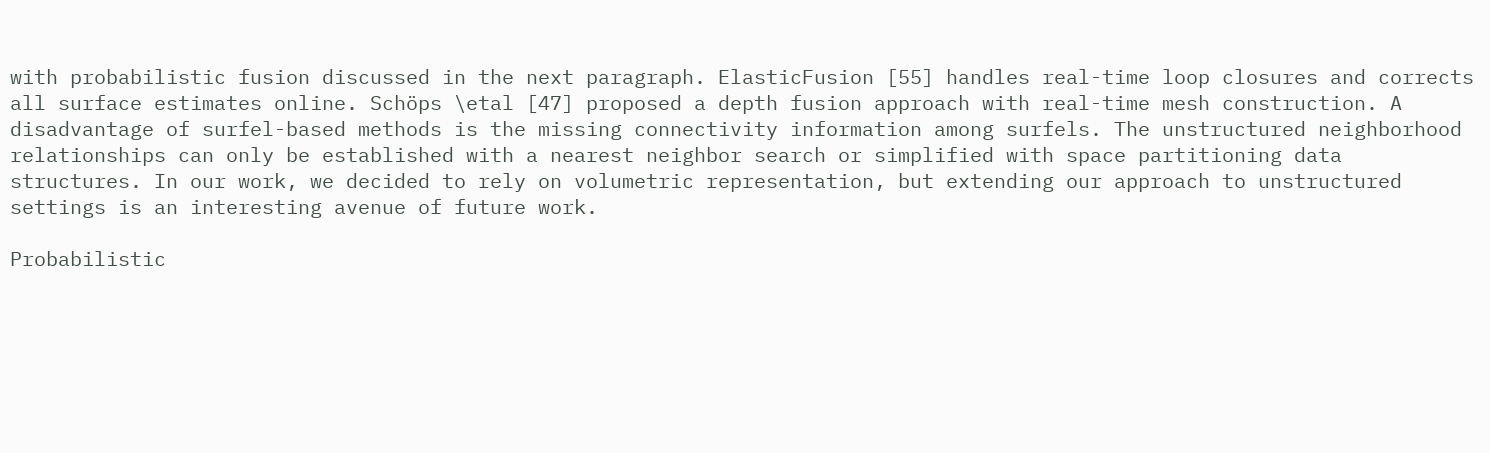with probabilistic fusion discussed in the next paragraph. ElasticFusion [55] handles real-time loop closures and corrects all surface estimates online. Schöps \etal [47] proposed a depth fusion approach with real-time mesh construction. A disadvantage of surfel-based methods is the missing connectivity information among surfels. The unstructured neighborhood relationships can only be established with a nearest neighbor search or simplified with space partitioning data structures. In our work, we decided to rely on volumetric representation, but extending our approach to unstructured settings is an interesting avenue of future work.

Probabilistic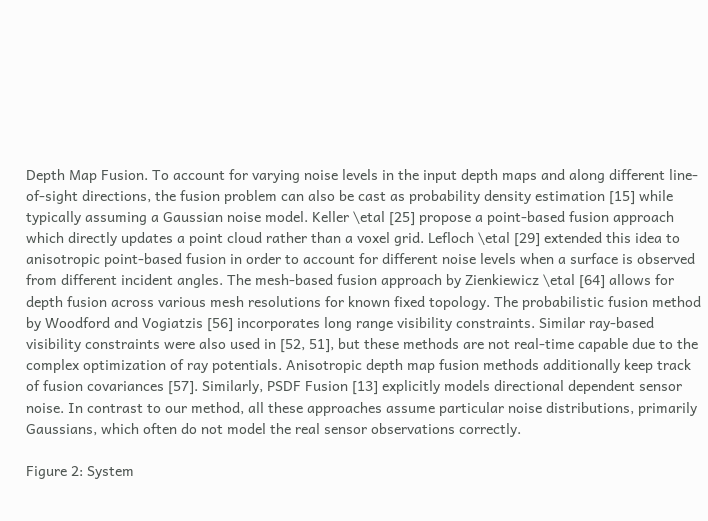Depth Map Fusion. To account for varying noise levels in the input depth maps and along different line-of-sight directions, the fusion problem can also be cast as probability density estimation [15] while typically assuming a Gaussian noise model. Keller \etal [25] propose a point-based fusion approach which directly updates a point cloud rather than a voxel grid. Lefloch \etal [29] extended this idea to anisotropic point-based fusion in order to account for different noise levels when a surface is observed from different incident angles. The mesh-based fusion approach by Zienkiewicz \etal [64] allows for depth fusion across various mesh resolutions for known fixed topology. The probabilistic fusion method by Woodford and Vogiatzis [56] incorporates long range visibility constraints. Similar ray-based visibility constraints were also used in [52, 51], but these methods are not real-time capable due to the complex optimization of ray potentials. Anisotropic depth map fusion methods additionally keep track of fusion covariances [57]. Similarly, PSDF Fusion [13] explicitly models directional dependent sensor noise. In contrast to our method, all these approaches assume particular noise distributions, primarily Gaussians, which often do not model the real sensor observations correctly.

Figure 2: System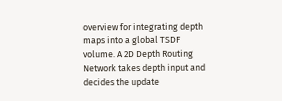overview for integrating depth maps into a global TSDF volume. A 2D Depth Routing Network takes depth input and decides the update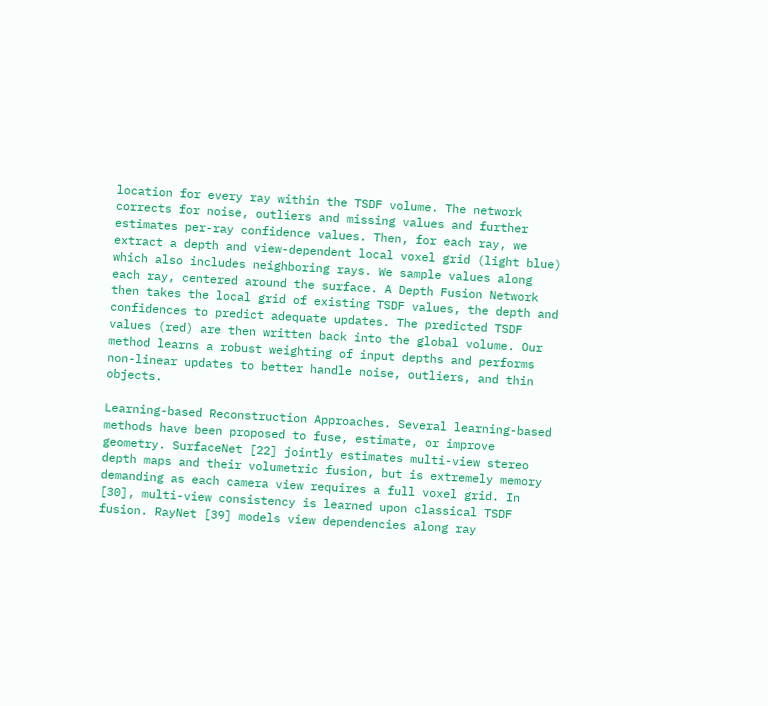location for every ray within the TSDF volume. The network corrects for noise, outliers and missing values and further estimates per-ray confidence values. Then, for each ray, we extract a depth and view-dependent local voxel grid (light blue) which also includes neighboring rays. We sample values along each ray, centered around the surface. A Depth Fusion Network then takes the local grid of existing TSDF values, the depth and confidences to predict adequate updates. The predicted TSDF values (red) are then written back into the global volume. Our method learns a robust weighting of input depths and performs non-linear updates to better handle noise, outliers, and thin objects.

Learning-based Reconstruction Approaches. Several learning-based methods have been proposed to fuse, estimate, or improve geometry. SurfaceNet [22] jointly estimates multi-view stereo depth maps and their volumetric fusion, but is extremely memory demanding as each camera view requires a full voxel grid. In [30], multi-view consistency is learned upon classical TSDF fusion. RayNet [39] models view dependencies along ray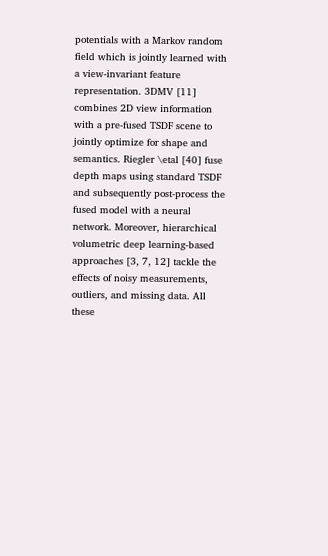potentials with a Markov random field which is jointly learned with a view-invariant feature representation. 3DMV [11] combines 2D view information with a pre-fused TSDF scene to jointly optimize for shape and semantics. Riegler \etal [40] fuse depth maps using standard TSDF and subsequently post-process the fused model with a neural network. Moreover, hierarchical volumetric deep learning-based approaches [3, 7, 12] tackle the effects of noisy measurements, outliers, and missing data. All these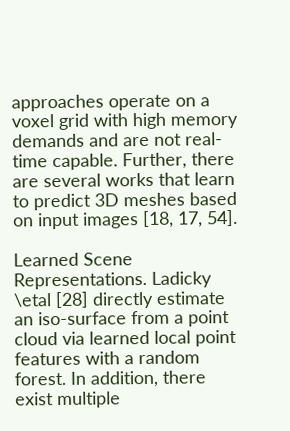approaches operate on a voxel grid with high memory demands and are not real-time capable. Further, there are several works that learn to predict 3D meshes based on input images [18, 17, 54].

Learned Scene Representations. Ladicky \etal [28] directly estimate an iso-surface from a point cloud via learned local point features with a random forest. In addition, there exist multiple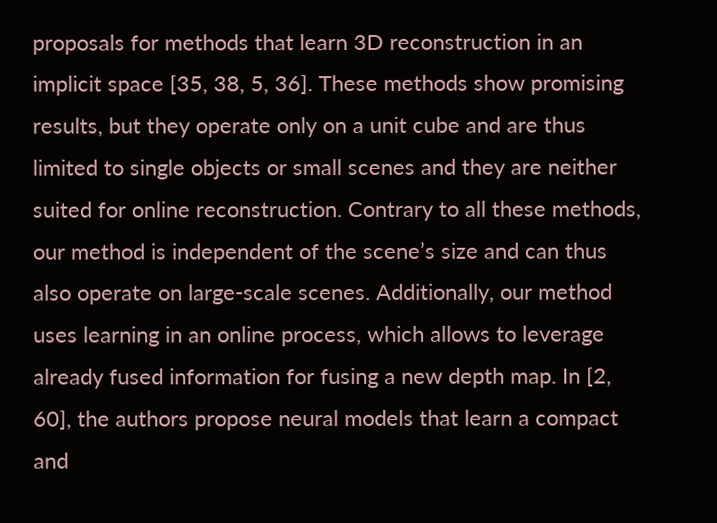proposals for methods that learn 3D reconstruction in an implicit space [35, 38, 5, 36]. These methods show promising results, but they operate only on a unit cube and are thus limited to single objects or small scenes and they are neither suited for online reconstruction. Contrary to all these methods, our method is independent of the scene’s size and can thus also operate on large-scale scenes. Additionally, our method uses learning in an online process, which allows to leverage already fused information for fusing a new depth map. In [2, 60], the authors propose neural models that learn a compact and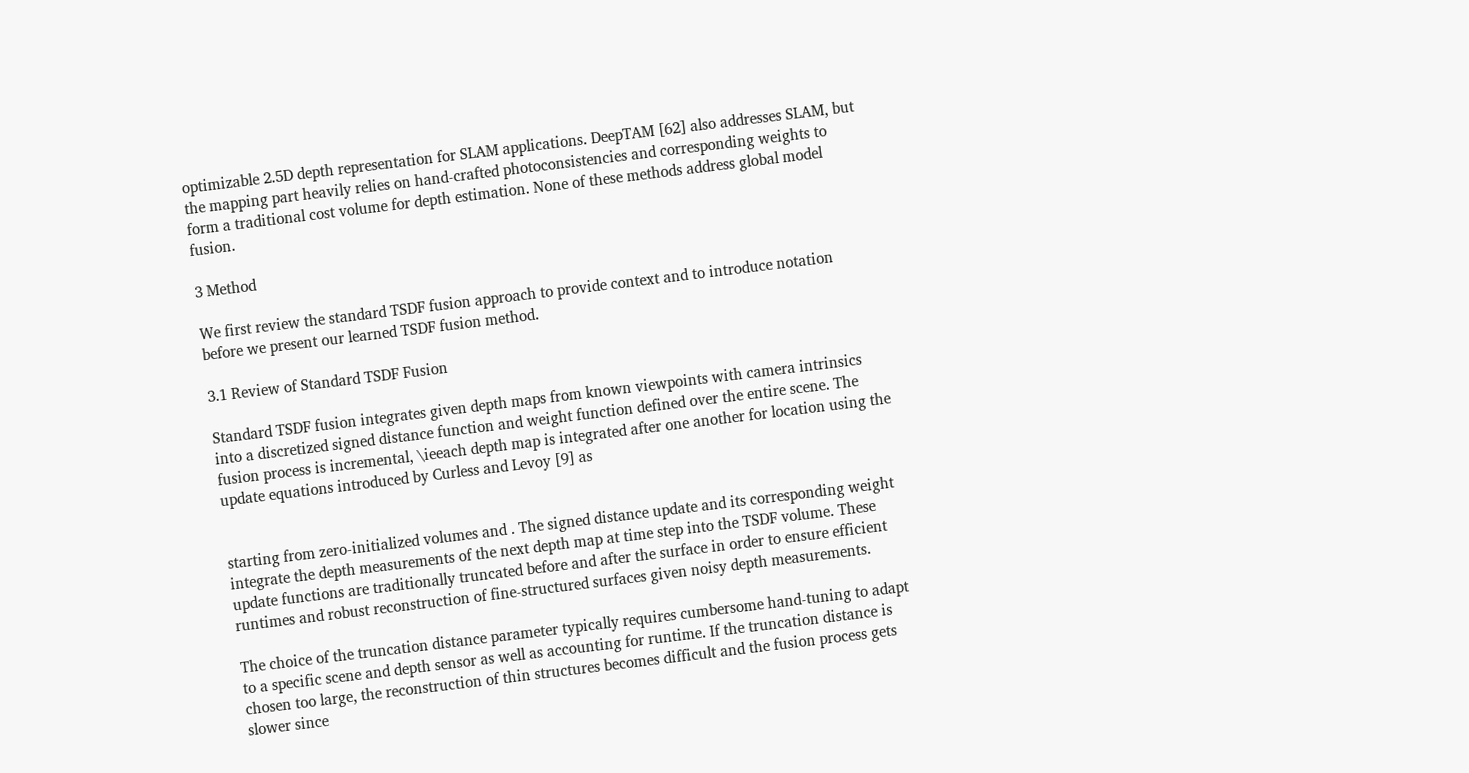optimizable 2.5D depth representation for SLAM applications. DeepTAM [62] also addresses SLAM, but the mapping part heavily relies on hand-crafted photoconsistencies and corresponding weights to form a traditional cost volume for depth estimation. None of these methods address global model fusion.

3 Method

We first review the standard TSDF fusion approach to provide context and to introduce notation before we present our learned TSDF fusion method.

3.1 Review of Standard TSDF Fusion

Standard TSDF fusion integrates given depth maps from known viewpoints with camera intrinsics into a discretized signed distance function and weight function defined over the entire scene. The fusion process is incremental, \ieeach depth map is integrated after one another for location using the update equations introduced by Curless and Levoy [9] as


starting from zero-initialized volumes and . The signed distance update and its corresponding weight integrate the depth measurements of the next depth map at time step into the TSDF volume. These update functions are traditionally truncated before and after the surface in order to ensure efficient runtimes and robust reconstruction of fine-structured surfaces given noisy depth measurements.

The choice of the truncation distance parameter typically requires cumbersome hand-tuning to adapt to a specific scene and depth sensor as well as accounting for runtime. If the truncation distance is chosen too large, the reconstruction of thin structures becomes difficult and the fusion process gets slower since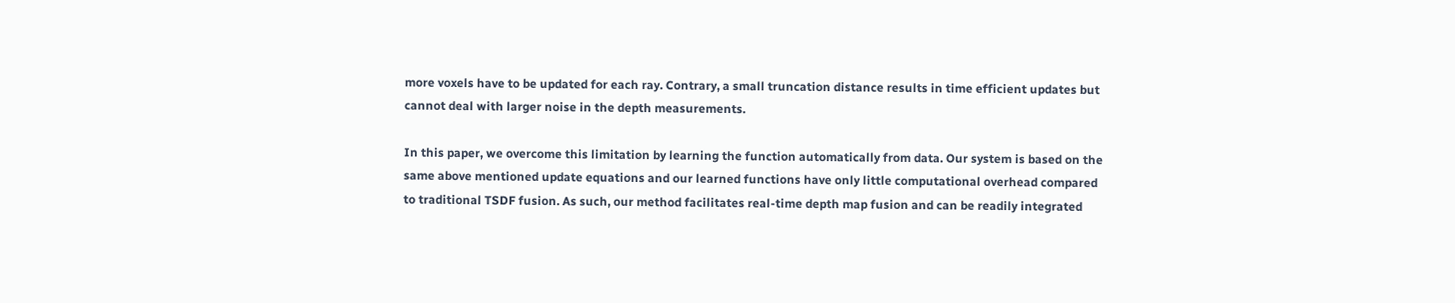more voxels have to be updated for each ray. Contrary, a small truncation distance results in time efficient updates but cannot deal with larger noise in the depth measurements.

In this paper, we overcome this limitation by learning the function automatically from data. Our system is based on the same above mentioned update equations and our learned functions have only little computational overhead compared to traditional TSDF fusion. As such, our method facilitates real-time depth map fusion and can be readily integrated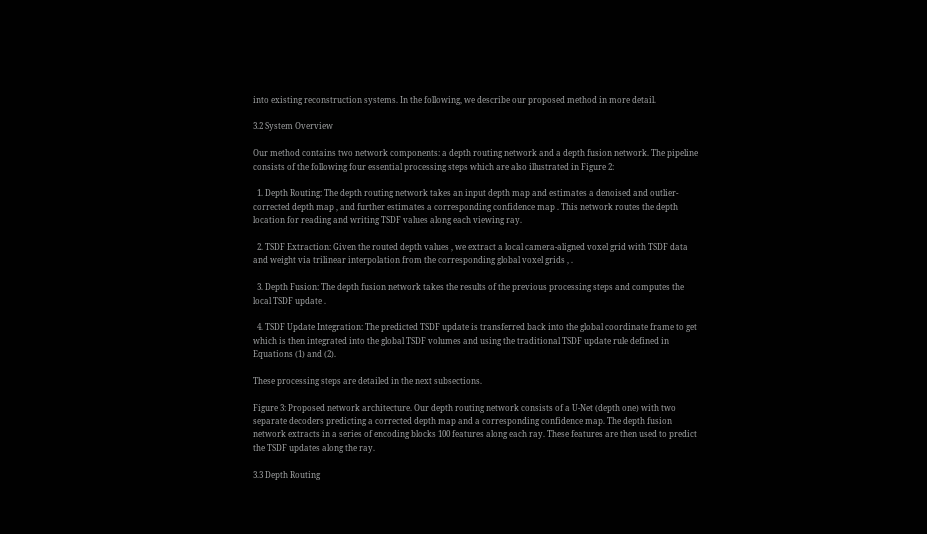into existing reconstruction systems. In the following, we describe our proposed method in more detail.

3.2 System Overview

Our method contains two network components: a depth routing network and a depth fusion network. The pipeline consists of the following four essential processing steps which are also illustrated in Figure 2:

  1. Depth Routing: The depth routing network takes an input depth map and estimates a denoised and outlier-corrected depth map , and further estimates a corresponding confidence map . This network routes the depth location for reading and writing TSDF values along each viewing ray.

  2. TSDF Extraction: Given the routed depth values , we extract a local camera-aligned voxel grid with TSDF data and weight via trilinear interpolation from the corresponding global voxel grids , .

  3. Depth Fusion: The depth fusion network takes the results of the previous processing steps and computes the local TSDF update .

  4. TSDF Update Integration: The predicted TSDF update is transferred back into the global coordinate frame to get which is then integrated into the global TSDF volumes and using the traditional TSDF update rule defined in Equations (1) and (2).

These processing steps are detailed in the next subsections.

Figure 3: Proposed network architecture. Our depth routing network consists of a U-Net (depth one) with two separate decoders predicting a corrected depth map and a corresponding confidence map. The depth fusion network extracts in a series of encoding blocks 100 features along each ray. These features are then used to predict the TSDF updates along the ray.

3.3 Depth Routing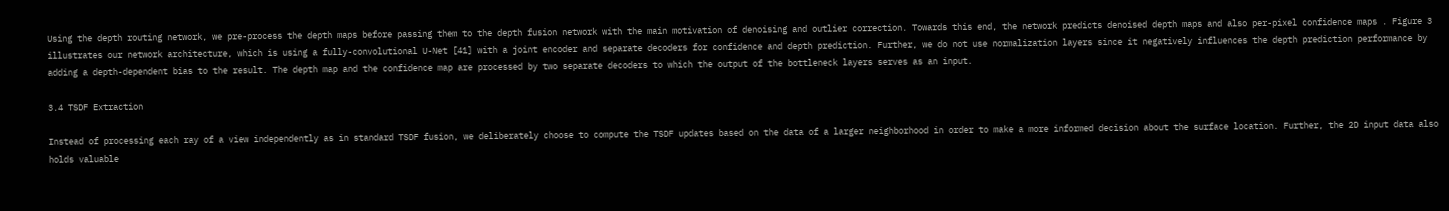Using the depth routing network, we pre-process the depth maps before passing them to the depth fusion network with the main motivation of denoising and outlier correction. Towards this end, the network predicts denoised depth maps and also per-pixel confidence maps . Figure 3 illustrates our network architecture, which is using a fully-convolutional U-Net [41] with a joint encoder and separate decoders for confidence and depth prediction. Further, we do not use normalization layers since it negatively influences the depth prediction performance by adding a depth-dependent bias to the result. The depth map and the confidence map are processed by two separate decoders to which the output of the bottleneck layers serves as an input.

3.4 TSDF Extraction

Instead of processing each ray of a view independently as in standard TSDF fusion, we deliberately choose to compute the TSDF updates based on the data of a larger neighborhood in order to make a more informed decision about the surface location. Further, the 2D input data also holds valuable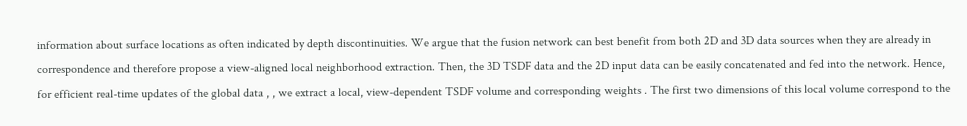information about surface locations as often indicated by depth discontinuities. We argue that the fusion network can best benefit from both 2D and 3D data sources when they are already in correspondence and therefore propose a view-aligned local neighborhood extraction. Then, the 3D TSDF data and the 2D input data can be easily concatenated and fed into the network. Hence, for efficient real-time updates of the global data , , we extract a local, view-dependent TSDF volume and corresponding weights . The first two dimensions of this local volume correspond to the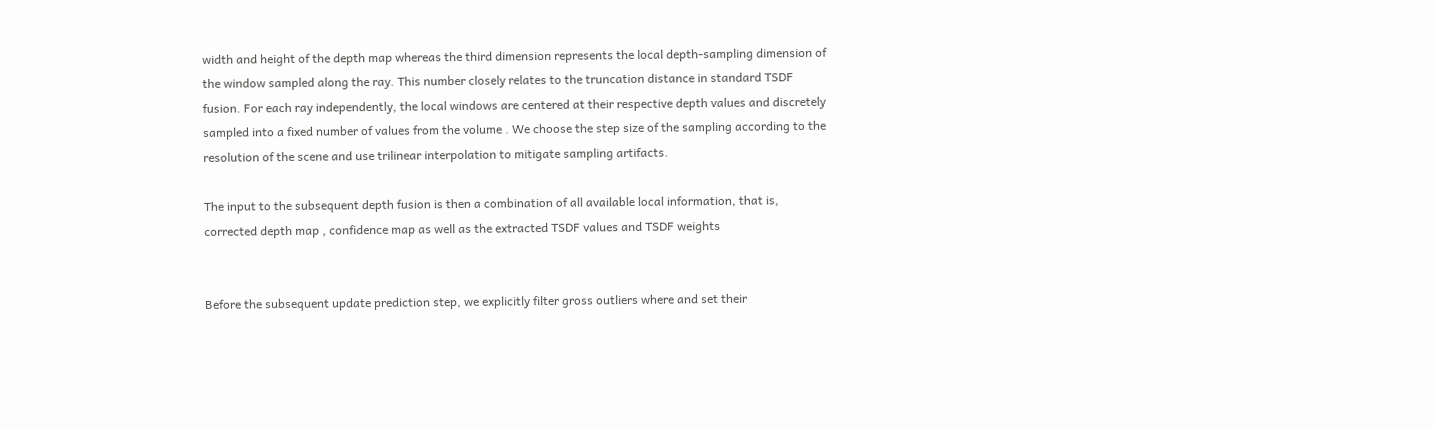width and height of the depth map whereas the third dimension represents the local depth-sampling dimension of the window sampled along the ray. This number closely relates to the truncation distance in standard TSDF fusion. For each ray independently, the local windows are centered at their respective depth values and discretely sampled into a fixed number of values from the volume . We choose the step size of the sampling according to the resolution of the scene and use trilinear interpolation to mitigate sampling artifacts.

The input to the subsequent depth fusion is then a combination of all available local information, that is, corrected depth map , confidence map as well as the extracted TSDF values and TSDF weights


Before the subsequent update prediction step, we explicitly filter gross outliers where and set their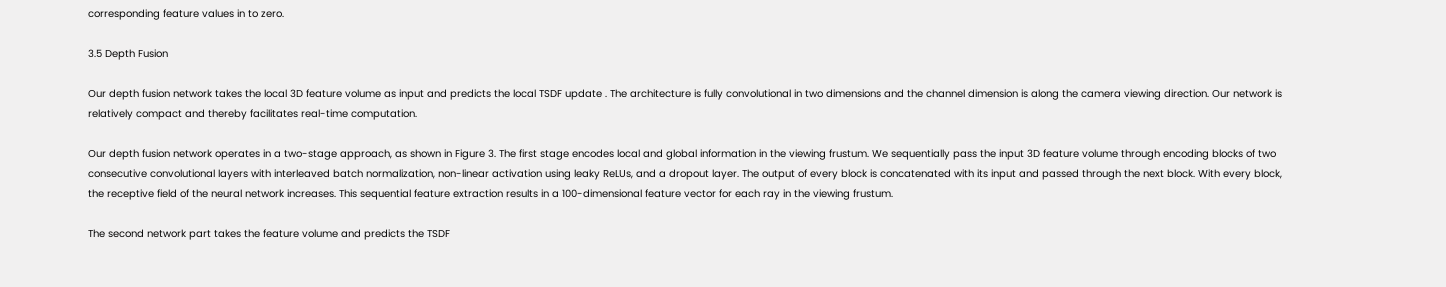corresponding feature values in to zero.

3.5 Depth Fusion

Our depth fusion network takes the local 3D feature volume as input and predicts the local TSDF update . The architecture is fully convolutional in two dimensions and the channel dimension is along the camera viewing direction. Our network is relatively compact and thereby facilitates real-time computation.

Our depth fusion network operates in a two-stage approach, as shown in Figure 3. The first stage encodes local and global information in the viewing frustum. We sequentially pass the input 3D feature volume through encoding blocks of two consecutive convolutional layers with interleaved batch normalization, non-linear activation using leaky ReLUs, and a dropout layer. The output of every block is concatenated with its input and passed through the next block. With every block, the receptive field of the neural network increases. This sequential feature extraction results in a 100-dimensional feature vector for each ray in the viewing frustum.

The second network part takes the feature volume and predicts the TSDF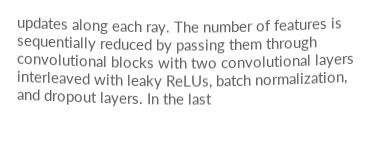updates along each ray. The number of features is sequentially reduced by passing them through convolutional blocks with two convolutional layers interleaved with leaky ReLUs, batch normalization, and dropout layers. In the last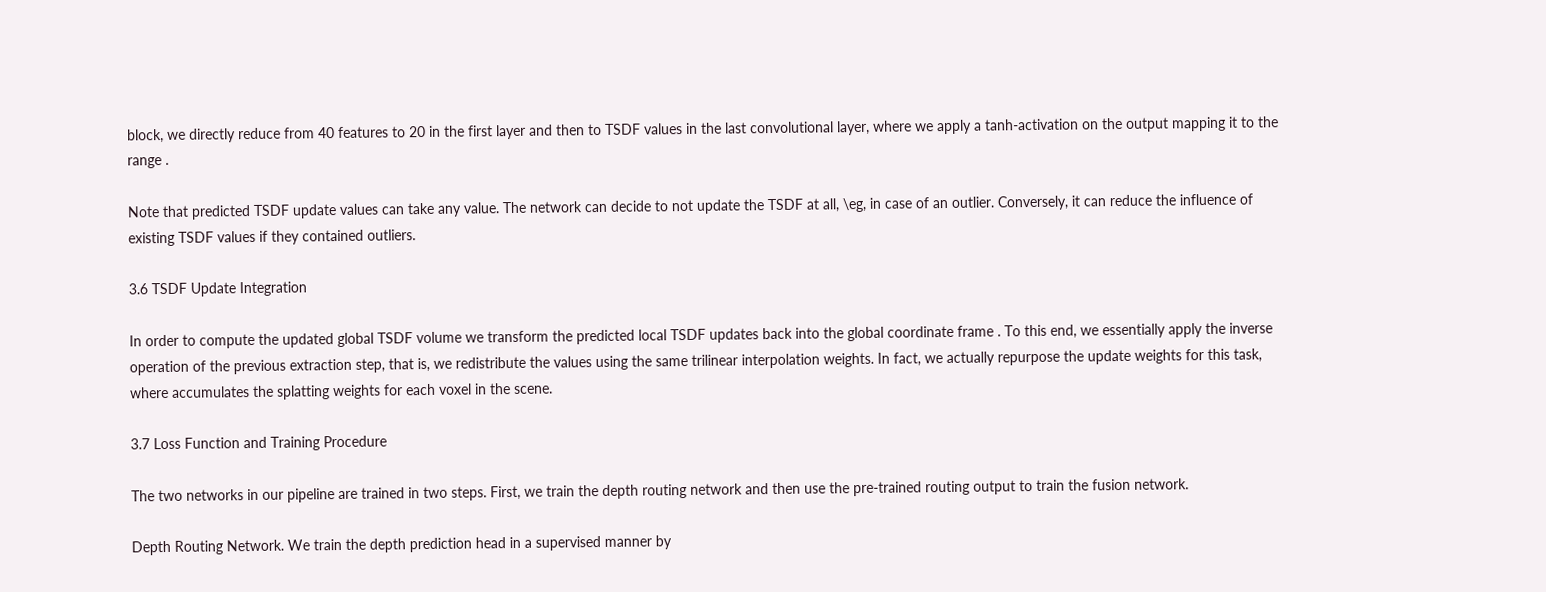block, we directly reduce from 40 features to 20 in the first layer and then to TSDF values in the last convolutional layer, where we apply a tanh-activation on the output mapping it to the range .

Note that predicted TSDF update values can take any value. The network can decide to not update the TSDF at all, \eg, in case of an outlier. Conversely, it can reduce the influence of existing TSDF values if they contained outliers.

3.6 TSDF Update Integration

In order to compute the updated global TSDF volume we transform the predicted local TSDF updates back into the global coordinate frame . To this end, we essentially apply the inverse operation of the previous extraction step, that is, we redistribute the values using the same trilinear interpolation weights. In fact, we actually repurpose the update weights for this task, where accumulates the splatting weights for each voxel in the scene.

3.7 Loss Function and Training Procedure

The two networks in our pipeline are trained in two steps. First, we train the depth routing network and then use the pre-trained routing output to train the fusion network.

Depth Routing Network. We train the depth prediction head in a supervised manner by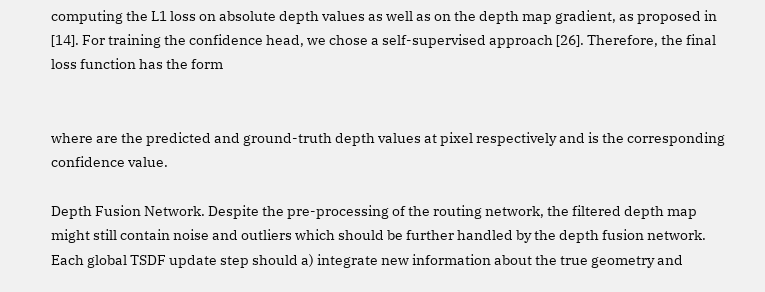computing the L1 loss on absolute depth values as well as on the depth map gradient, as proposed in [14]. For training the confidence head, we chose a self-supervised approach [26]. Therefore, the final loss function has the form


where are the predicted and ground-truth depth values at pixel respectively and is the corresponding confidence value.

Depth Fusion Network. Despite the pre-processing of the routing network, the filtered depth map might still contain noise and outliers which should be further handled by the depth fusion network. Each global TSDF update step should a) integrate new information about the true geometry and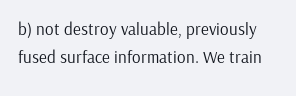b) not destroy valuable, previously fused surface information. We train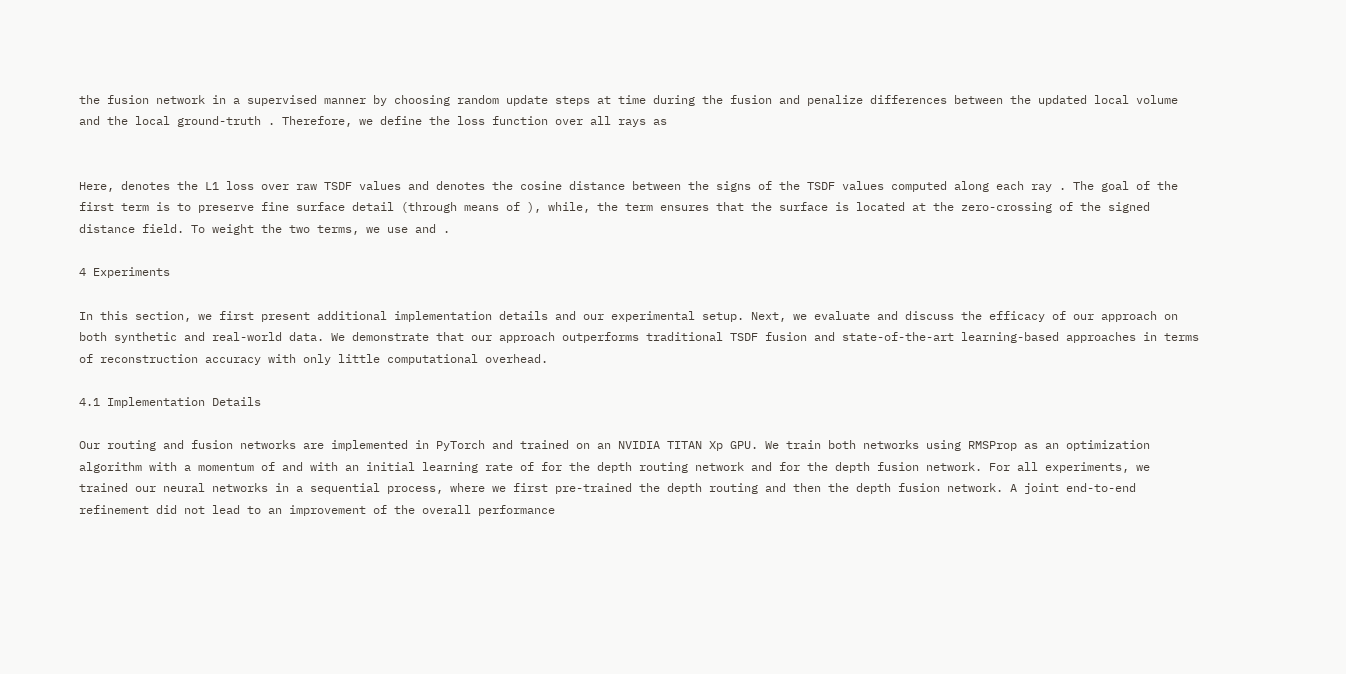the fusion network in a supervised manner by choosing random update steps at time during the fusion and penalize differences between the updated local volume and the local ground-truth . Therefore, we define the loss function over all rays as


Here, denotes the L1 loss over raw TSDF values and denotes the cosine distance between the signs of the TSDF values computed along each ray . The goal of the first term is to preserve fine surface detail (through means of ), while, the term ensures that the surface is located at the zero-crossing of the signed distance field. To weight the two terms, we use and .

4 Experiments

In this section, we first present additional implementation details and our experimental setup. Next, we evaluate and discuss the efficacy of our approach on both synthetic and real-world data. We demonstrate that our approach outperforms traditional TSDF fusion and state-of-the-art learning-based approaches in terms of reconstruction accuracy with only little computational overhead.

4.1 Implementation Details

Our routing and fusion networks are implemented in PyTorch and trained on an NVIDIA TITAN Xp GPU. We train both networks using RMSProp as an optimization algorithm with a momentum of and with an initial learning rate of for the depth routing network and for the depth fusion network. For all experiments, we trained our neural networks in a sequential process, where we first pre-trained the depth routing and then the depth fusion network. A joint end-to-end refinement did not lead to an improvement of the overall performance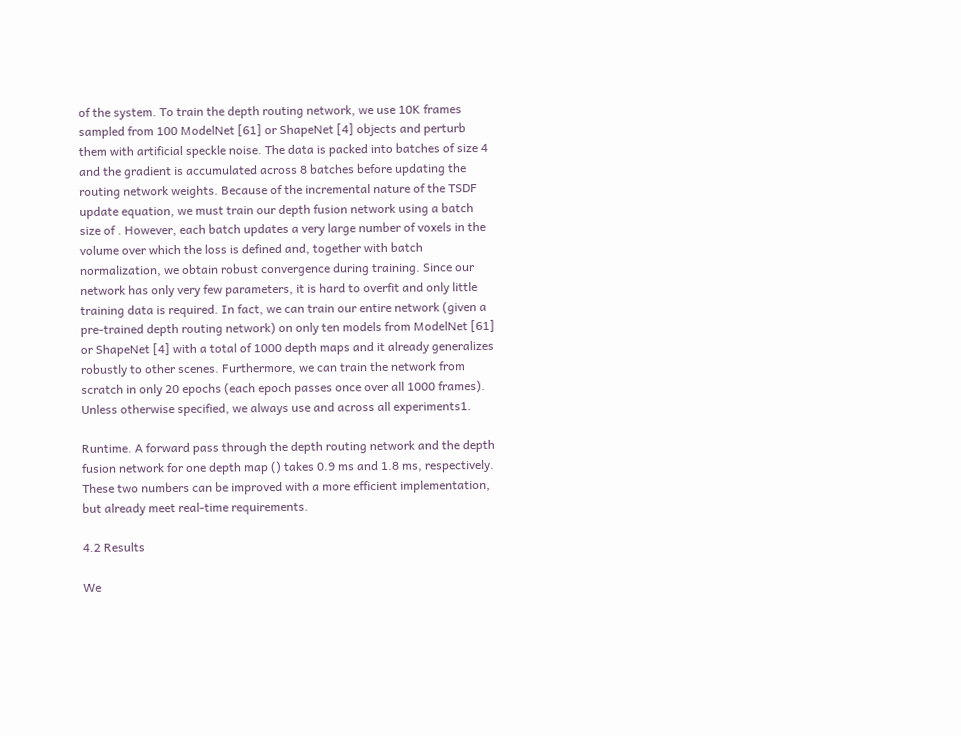of the system. To train the depth routing network, we use 10K frames sampled from 100 ModelNet [61] or ShapeNet [4] objects and perturb them with artificial speckle noise. The data is packed into batches of size 4 and the gradient is accumulated across 8 batches before updating the routing network weights. Because of the incremental nature of the TSDF update equation, we must train our depth fusion network using a batch size of . However, each batch updates a very large number of voxels in the volume over which the loss is defined and, together with batch normalization, we obtain robust convergence during training. Since our network has only very few parameters, it is hard to overfit and only little training data is required. In fact, we can train our entire network (given a pre-trained depth routing network) on only ten models from ModelNet [61] or ShapeNet [4] with a total of 1000 depth maps and it already generalizes robustly to other scenes. Furthermore, we can train the network from scratch in only 20 epochs (each epoch passes once over all 1000 frames). Unless otherwise specified, we always use and across all experiments1.

Runtime. A forward pass through the depth routing network and the depth fusion network for one depth map () takes 0.9 ms and 1.8 ms, respectively. These two numbers can be improved with a more efficient implementation, but already meet real-time requirements.

4.2 Results

We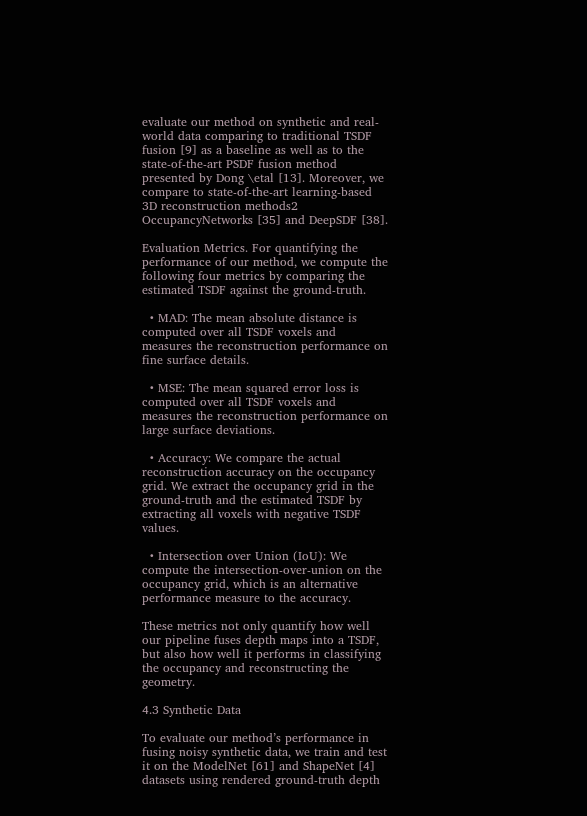evaluate our method on synthetic and real-world data comparing to traditional TSDF fusion [9] as a baseline as well as to the state-of-the-art PSDF fusion method presented by Dong \etal [13]. Moreover, we compare to state-of-the-art learning-based 3D reconstruction methods2 OccupancyNetworks [35] and DeepSDF [38].

Evaluation Metrics. For quantifying the performance of our method, we compute the following four metrics by comparing the estimated TSDF against the ground-truth.

  • MAD: The mean absolute distance is computed over all TSDF voxels and measures the reconstruction performance on fine surface details.

  • MSE: The mean squared error loss is computed over all TSDF voxels and measures the reconstruction performance on large surface deviations.

  • Accuracy: We compare the actual reconstruction accuracy on the occupancy grid. We extract the occupancy grid in the ground-truth and the estimated TSDF by extracting all voxels with negative TSDF values.

  • Intersection over Union (IoU): We compute the intersection-over-union on the occupancy grid, which is an alternative performance measure to the accuracy.

These metrics not only quantify how well our pipeline fuses depth maps into a TSDF, but also how well it performs in classifying the occupancy and reconstructing the geometry.

4.3 Synthetic Data

To evaluate our method’s performance in fusing noisy synthetic data, we train and test it on the ModelNet [61] and ShapeNet [4] datasets using rendered ground-truth depth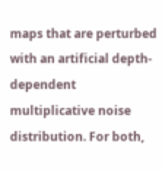maps that are perturbed with an artificial depth-dependent multiplicative noise distribution. For both,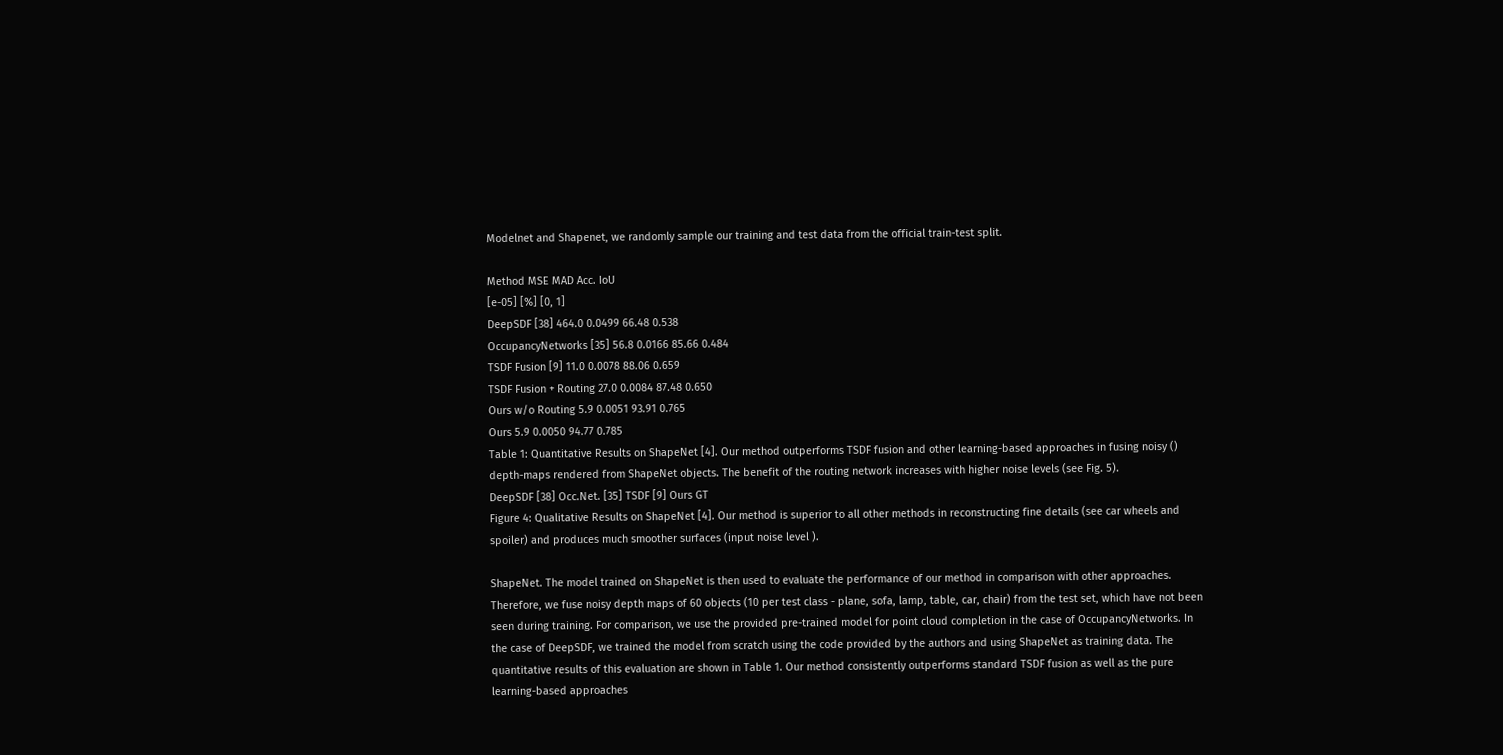Modelnet and Shapenet, we randomly sample our training and test data from the official train-test split.

Method MSE MAD Acc. IoU
[e-05] [%] [0, 1]
DeepSDF [38] 464.0 0.0499 66.48 0.538
OccupancyNetworks [35] 56.8 0.0166 85.66 0.484
TSDF Fusion [9] 11.0 0.0078 88.06 0.659
TSDF Fusion + Routing 27.0 0.0084 87.48 0.650
Ours w/o Routing 5.9 0.0051 93.91 0.765
Ours 5.9 0.0050 94.77 0.785
Table 1: Quantitative Results on ShapeNet [4]. Our method outperforms TSDF fusion and other learning-based approaches in fusing noisy () depth-maps rendered from ShapeNet objects. The benefit of the routing network increases with higher noise levels (see Fig. 5).
DeepSDF [38] Occ.Net. [35] TSDF [9] Ours GT
Figure 4: Qualitative Results on ShapeNet [4]. Our method is superior to all other methods in reconstructing fine details (see car wheels and spoiler) and produces much smoother surfaces (input noise level ).

ShapeNet. The model trained on ShapeNet is then used to evaluate the performance of our method in comparison with other approaches. Therefore, we fuse noisy depth maps of 60 objects (10 per test class - plane, sofa, lamp, table, car, chair) from the test set, which have not been seen during training. For comparison, we use the provided pre-trained model for point cloud completion in the case of OccupancyNetworks. In the case of DeepSDF, we trained the model from scratch using the code provided by the authors and using ShapeNet as training data. The quantitative results of this evaluation are shown in Table 1. Our method consistently outperforms standard TSDF fusion as well as the pure learning-based approaches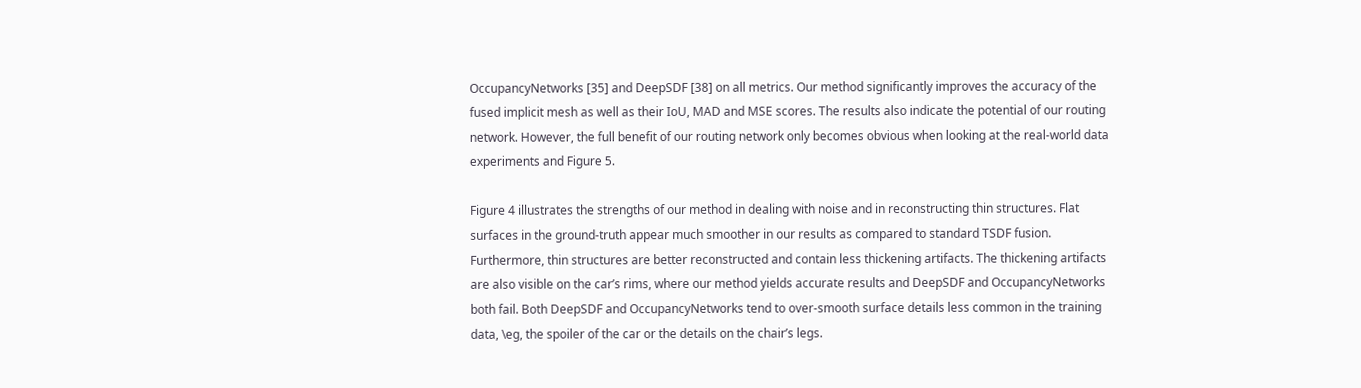OccupancyNetworks [35] and DeepSDF [38] on all metrics. Our method significantly improves the accuracy of the fused implicit mesh as well as their IoU, MAD and MSE scores. The results also indicate the potential of our routing network. However, the full benefit of our routing network only becomes obvious when looking at the real-world data experiments and Figure 5.

Figure 4 illustrates the strengths of our method in dealing with noise and in reconstructing thin structures. Flat surfaces in the ground-truth appear much smoother in our results as compared to standard TSDF fusion. Furthermore, thin structures are better reconstructed and contain less thickening artifacts. The thickening artifacts are also visible on the car’s rims, where our method yields accurate results and DeepSDF and OccupancyNetworks both fail. Both DeepSDF and OccupancyNetworks tend to over-smooth surface details less common in the training data, \eg, the spoiler of the car or the details on the chair’s legs.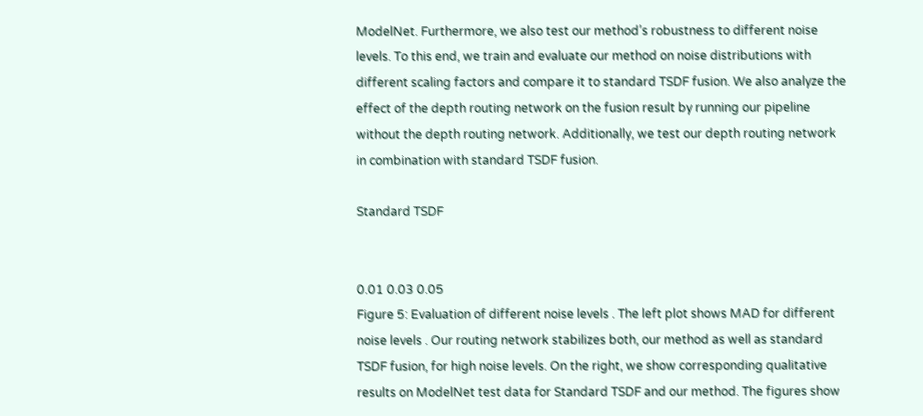ModelNet. Furthermore, we also test our method’s robustness to different noise levels. To this end, we train and evaluate our method on noise distributions with different scaling factors and compare it to standard TSDF fusion. We also analyze the effect of the depth routing network on the fusion result by running our pipeline without the depth routing network. Additionally, we test our depth routing network in combination with standard TSDF fusion.

Standard TSDF


0.01 0.03 0.05
Figure 5: Evaluation of different noise levels . The left plot shows MAD for different noise levels . Our routing network stabilizes both, our method as well as standard TSDF fusion, for high noise levels. On the right, we show corresponding qualitative results on ModelNet test data for Standard TSDF and our method. The figures show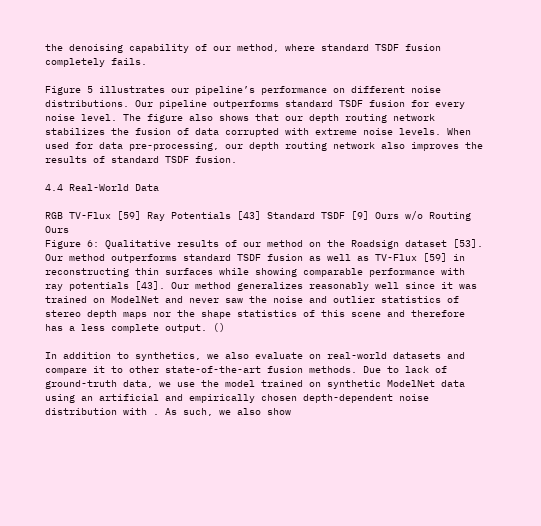the denoising capability of our method, where standard TSDF fusion completely fails.

Figure 5 illustrates our pipeline’s performance on different noise distributions. Our pipeline outperforms standard TSDF fusion for every noise level. The figure also shows that our depth routing network stabilizes the fusion of data corrupted with extreme noise levels. When used for data pre-processing, our depth routing network also improves the results of standard TSDF fusion.

4.4 Real-World Data

RGB TV-Flux [59] Ray Potentials [43] Standard TSDF [9] Ours w/o Routing Ours
Figure 6: Qualitative results of our method on the Roadsign dataset [53]. Our method outperforms standard TSDF fusion as well as TV-Flux [59] in reconstructing thin surfaces while showing comparable performance with ray potentials [43]. Our method generalizes reasonably well since it was trained on ModelNet and never saw the noise and outlier statistics of stereo depth maps nor the shape statistics of this scene and therefore has a less complete output. ()

In addition to synthetics, we also evaluate on real-world datasets and compare it to other state-of-the-art fusion methods. Due to lack of ground-truth data, we use the model trained on synthetic ModelNet data using an artificial and empirically chosen depth-dependent noise distribution with . As such, we also show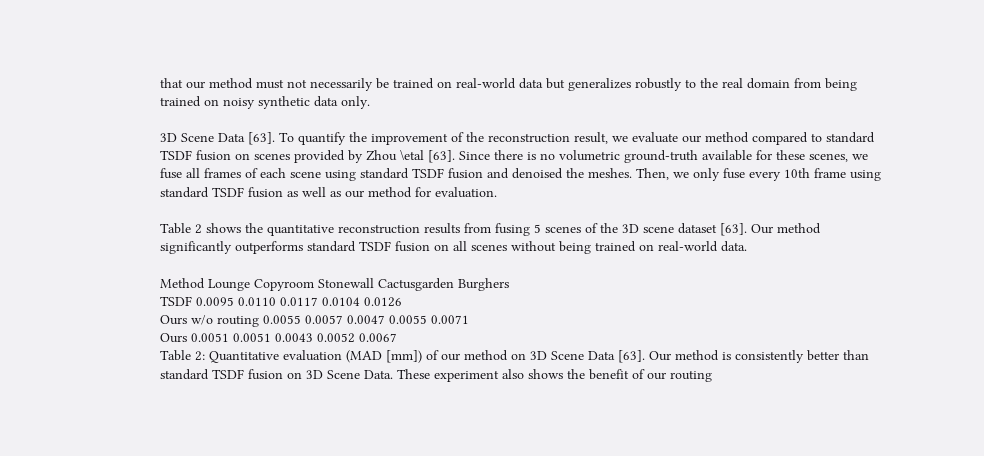that our method must not necessarily be trained on real-world data but generalizes robustly to the real domain from being trained on noisy synthetic data only.

3D Scene Data [63]. To quantify the improvement of the reconstruction result, we evaluate our method compared to standard TSDF fusion on scenes provided by Zhou \etal [63]. Since there is no volumetric ground-truth available for these scenes, we fuse all frames of each scene using standard TSDF fusion and denoised the meshes. Then, we only fuse every 10th frame using standard TSDF fusion as well as our method for evaluation.

Table 2 shows the quantitative reconstruction results from fusing 5 scenes of the 3D scene dataset [63]. Our method significantly outperforms standard TSDF fusion on all scenes without being trained on real-world data.

Method Lounge Copyroom Stonewall Cactusgarden Burghers
TSDF 0.0095 0.0110 0.0117 0.0104 0.0126
Ours w/o routing 0.0055 0.0057 0.0047 0.0055 0.0071
Ours 0.0051 0.0051 0.0043 0.0052 0.0067
Table 2: Quantitative evaluation (MAD [mm]) of our method on 3D Scene Data [63]. Our method is consistently better than standard TSDF fusion on 3D Scene Data. These experiment also shows the benefit of our routing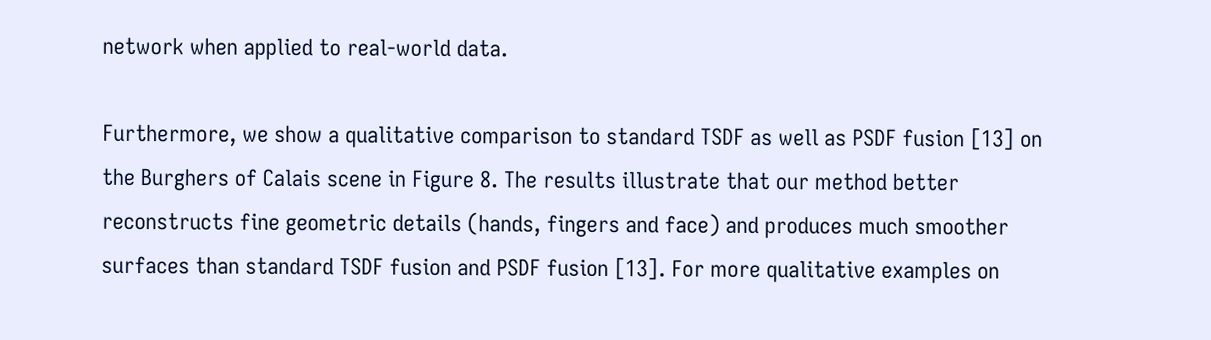network when applied to real-world data.

Furthermore, we show a qualitative comparison to standard TSDF as well as PSDF fusion [13] on the Burghers of Calais scene in Figure 8. The results illustrate that our method better reconstructs fine geometric details (hands, fingers and face) and produces much smoother surfaces than standard TSDF fusion and PSDF fusion [13]. For more qualitative examples on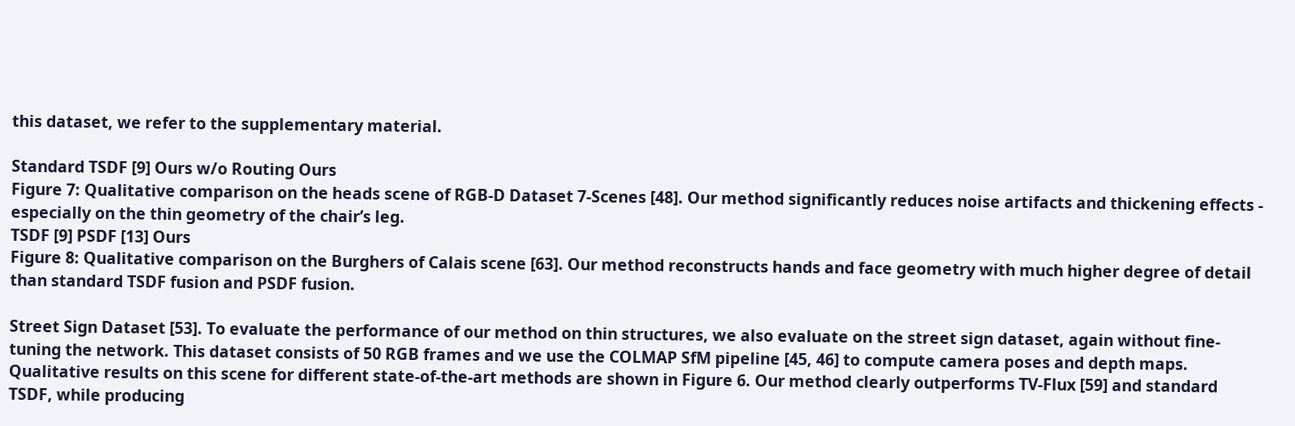this dataset, we refer to the supplementary material.

Standard TSDF [9] Ours w/o Routing Ours
Figure 7: Qualitative comparison on the heads scene of RGB-D Dataset 7-Scenes [48]. Our method significantly reduces noise artifacts and thickening effects - especially on the thin geometry of the chair’s leg.
TSDF [9] PSDF [13] Ours
Figure 8: Qualitative comparison on the Burghers of Calais scene [63]. Our method reconstructs hands and face geometry with much higher degree of detail than standard TSDF fusion and PSDF fusion.

Street Sign Dataset [53]. To evaluate the performance of our method on thin structures, we also evaluate on the street sign dataset, again without fine-tuning the network. This dataset consists of 50 RGB frames and we use the COLMAP SfM pipeline [45, 46] to compute camera poses and depth maps. Qualitative results on this scene for different state-of-the-art methods are shown in Figure 6. Our method clearly outperforms TV-Flux [59] and standard TSDF, while producing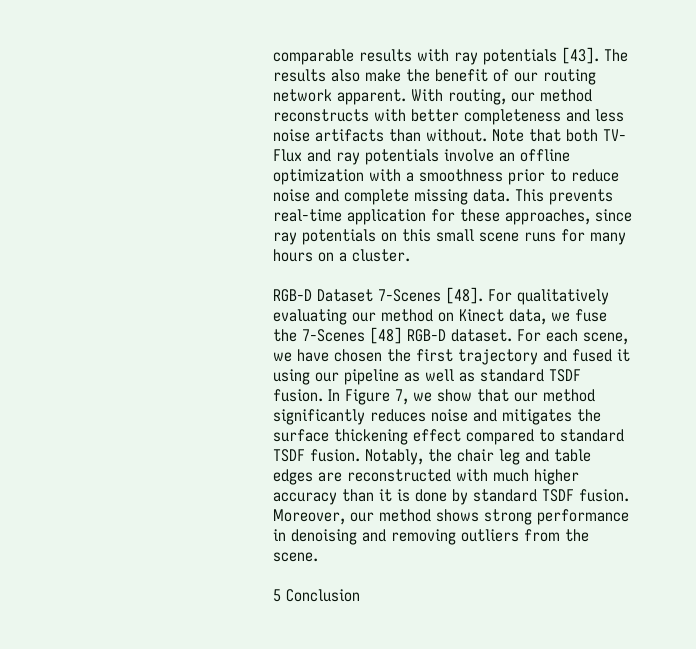comparable results with ray potentials [43]. The results also make the benefit of our routing network apparent. With routing, our method reconstructs with better completeness and less noise artifacts than without. Note that both TV-Flux and ray potentials involve an offline optimization with a smoothness prior to reduce noise and complete missing data. This prevents real-time application for these approaches, since ray potentials on this small scene runs for many hours on a cluster.

RGB-D Dataset 7-Scenes [48]. For qualitatively evaluating our method on Kinect data, we fuse the 7-Scenes [48] RGB-D dataset. For each scene, we have chosen the first trajectory and fused it using our pipeline as well as standard TSDF fusion. In Figure 7, we show that our method significantly reduces noise and mitigates the surface thickening effect compared to standard TSDF fusion. Notably, the chair leg and table edges are reconstructed with much higher accuracy than it is done by standard TSDF fusion. Moreover, our method shows strong performance in denoising and removing outliers from the scene.

5 Conclusion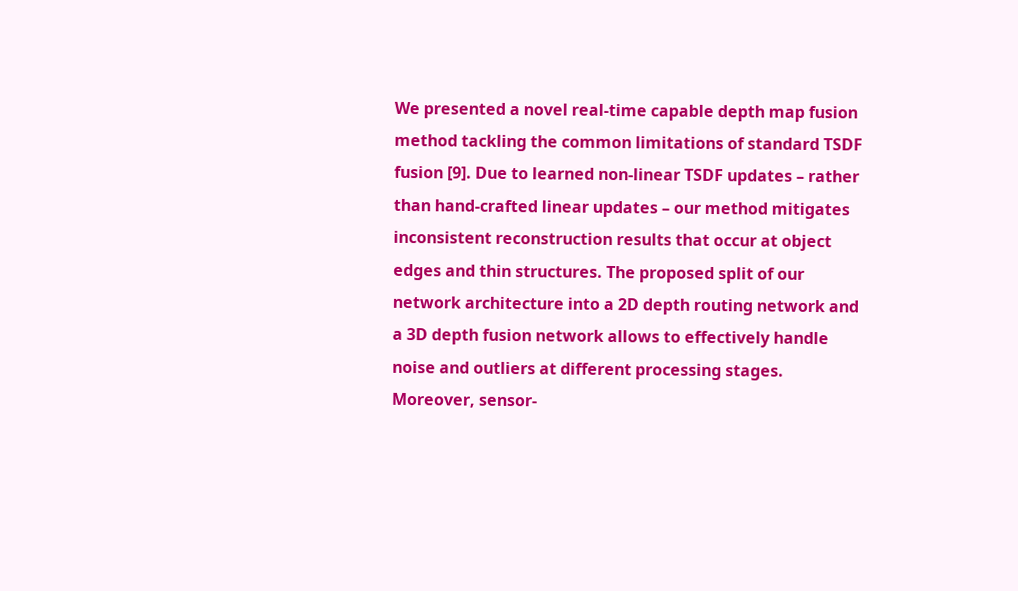We presented a novel real-time capable depth map fusion method tackling the common limitations of standard TSDF fusion [9]. Due to learned non-linear TSDF updates – rather than hand-crafted linear updates – our method mitigates inconsistent reconstruction results that occur at object edges and thin structures. The proposed split of our network architecture into a 2D depth routing network and a 3D depth fusion network allows to effectively handle noise and outliers at different processing stages. Moreover, sensor-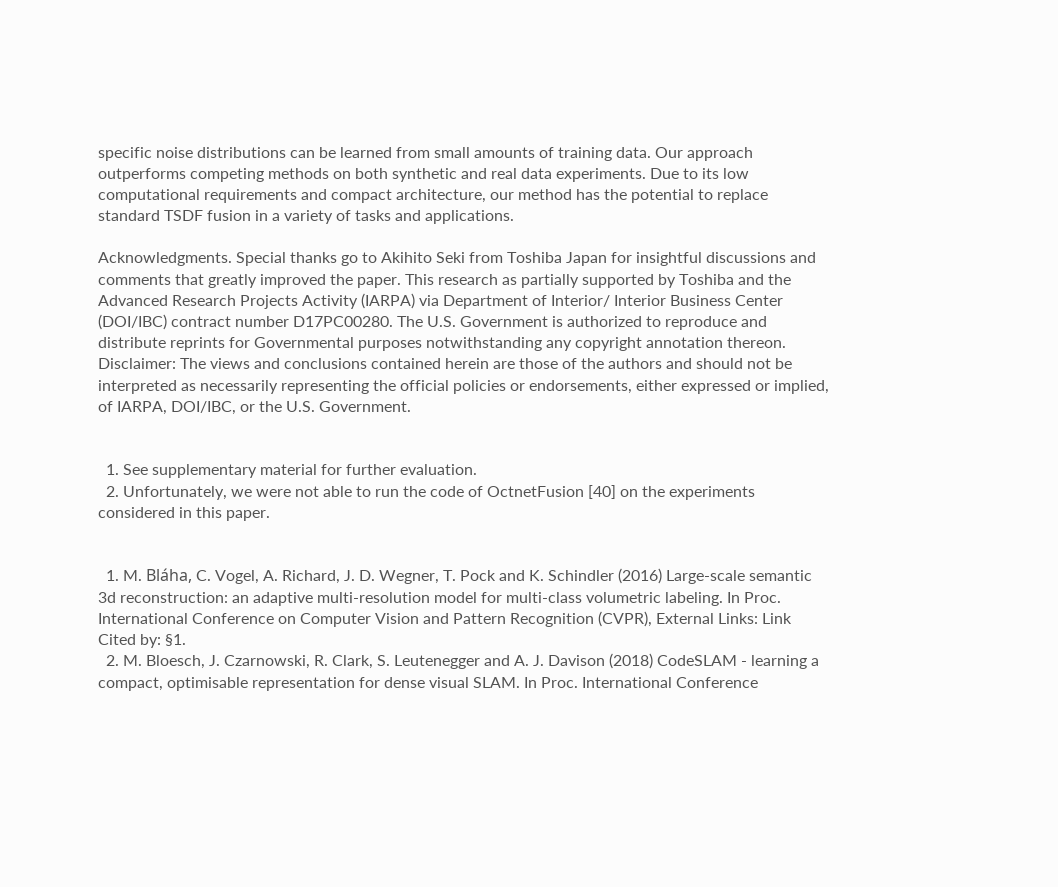specific noise distributions can be learned from small amounts of training data. Our approach outperforms competing methods on both synthetic and real data experiments. Due to its low computational requirements and compact architecture, our method has the potential to replace standard TSDF fusion in a variety of tasks and applications.

Acknowledgments. Special thanks go to Akihito Seki from Toshiba Japan for insightful discussions and comments that greatly improved the paper. This research as partially supported by Toshiba and the Advanced Research Projects Activity (IARPA) via Department of Interior/ Interior Business Center (DOI/IBC) contract number D17PC00280. The U.S. Government is authorized to reproduce and distribute reprints for Governmental purposes notwithstanding any copyright annotation thereon. Disclaimer: The views and conclusions contained herein are those of the authors and should not be interpreted as necessarily representing the official policies or endorsements, either expressed or implied, of IARPA, DOI/IBC, or the U.S. Government.


  1. See supplementary material for further evaluation.
  2. Unfortunately, we were not able to run the code of OctnetFusion [40] on the experiments considered in this paper.


  1. M. Bláha, C. Vogel, A. Richard, J. D. Wegner, T. Pock and K. Schindler (2016) Large-scale semantic 3d reconstruction: an adaptive multi-resolution model for multi-class volumetric labeling. In Proc. International Conference on Computer Vision and Pattern Recognition (CVPR), External Links: Link Cited by: §1.
  2. M. Bloesch, J. Czarnowski, R. Clark, S. Leutenegger and A. J. Davison (2018) CodeSLAM - learning a compact, optimisable representation for dense visual SLAM. In Proc. International Conference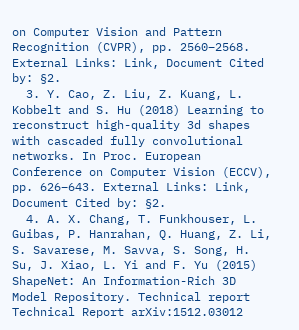on Computer Vision and Pattern Recognition (CVPR), pp. 2560–2568. External Links: Link, Document Cited by: §2.
  3. Y. Cao, Z. Liu, Z. Kuang, L. Kobbelt and S. Hu (2018) Learning to reconstruct high-quality 3d shapes with cascaded fully convolutional networks. In Proc. European Conference on Computer Vision (ECCV), pp. 626–643. External Links: Link, Document Cited by: §2.
  4. A. X. Chang, T. Funkhouser, L. Guibas, P. Hanrahan, Q. Huang, Z. Li, S. Savarese, M. Savva, S. Song, H. Su, J. Xiao, L. Yi and F. Yu (2015) ShapeNet: An Information-Rich 3D Model Repository. Technical report Technical Report arXiv:1512.03012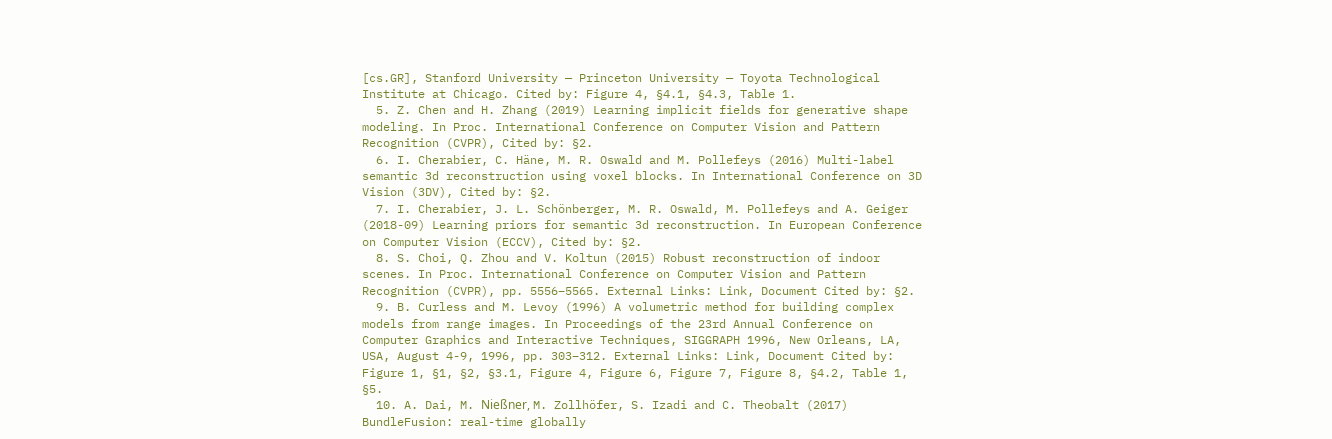[cs.GR], Stanford University — Princeton University — Toyota Technological Institute at Chicago. Cited by: Figure 4, §4.1, §4.3, Table 1.
  5. Z. Chen and H. Zhang (2019) Learning implicit fields for generative shape modeling. In Proc. International Conference on Computer Vision and Pattern Recognition (CVPR), Cited by: §2.
  6. I. Cherabier, C. Häne, M. R. Oswald and M. Pollefeys (2016) Multi-label semantic 3d reconstruction using voxel blocks. In International Conference on 3D Vision (3DV), Cited by: §2.
  7. I. Cherabier, J. L. Schönberger, M. R. Oswald, M. Pollefeys and A. Geiger (2018-09) Learning priors for semantic 3d reconstruction. In European Conference on Computer Vision (ECCV), Cited by: §2.
  8. S. Choi, Q. Zhou and V. Koltun (2015) Robust reconstruction of indoor scenes. In Proc. International Conference on Computer Vision and Pattern Recognition (CVPR), pp. 5556–5565. External Links: Link, Document Cited by: §2.
  9. B. Curless and M. Levoy (1996) A volumetric method for building complex models from range images. In Proceedings of the 23rd Annual Conference on Computer Graphics and Interactive Techniques, SIGGRAPH 1996, New Orleans, LA, USA, August 4-9, 1996, pp. 303–312. External Links: Link, Document Cited by: Figure 1, §1, §2, §3.1, Figure 4, Figure 6, Figure 7, Figure 8, §4.2, Table 1, §5.
  10. A. Dai, M. Nießner, M. Zollhöfer, S. Izadi and C. Theobalt (2017) BundleFusion: real-time globally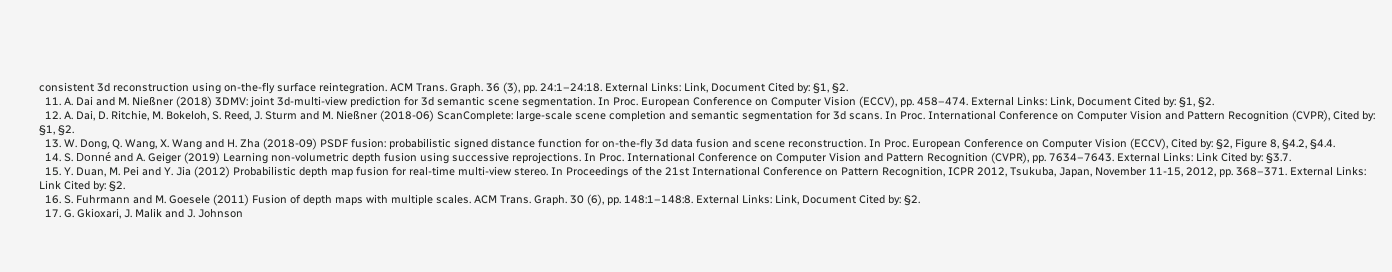consistent 3d reconstruction using on-the-fly surface reintegration. ACM Trans. Graph. 36 (3), pp. 24:1–24:18. External Links: Link, Document Cited by: §1, §2.
  11. A. Dai and M. Nießner (2018) 3DMV: joint 3d-multi-view prediction for 3d semantic scene segmentation. In Proc. European Conference on Computer Vision (ECCV), pp. 458–474. External Links: Link, Document Cited by: §1, §2.
  12. A. Dai, D. Ritchie, M. Bokeloh, S. Reed, J. Sturm and M. Nießner (2018-06) ScanComplete: large-scale scene completion and semantic segmentation for 3d scans. In Proc. International Conference on Computer Vision and Pattern Recognition (CVPR), Cited by: §1, §2.
  13. W. Dong, Q. Wang, X. Wang and H. Zha (2018-09) PSDF fusion: probabilistic signed distance function for on-the-fly 3d data fusion and scene reconstruction. In Proc. European Conference on Computer Vision (ECCV), Cited by: §2, Figure 8, §4.2, §4.4.
  14. S. Donné and A. Geiger (2019) Learning non-volumetric depth fusion using successive reprojections. In Proc. International Conference on Computer Vision and Pattern Recognition (CVPR), pp. 7634–7643. External Links: Link Cited by: §3.7.
  15. Y. Duan, M. Pei and Y. Jia (2012) Probabilistic depth map fusion for real-time multi-view stereo. In Proceedings of the 21st International Conference on Pattern Recognition, ICPR 2012, Tsukuba, Japan, November 11-15, 2012, pp. 368–371. External Links: Link Cited by: §2.
  16. S. Fuhrmann and M. Goesele (2011) Fusion of depth maps with multiple scales. ACM Trans. Graph. 30 (6), pp. 148:1–148:8. External Links: Link, Document Cited by: §2.
  17. G. Gkioxari, J. Malik and J. Johnson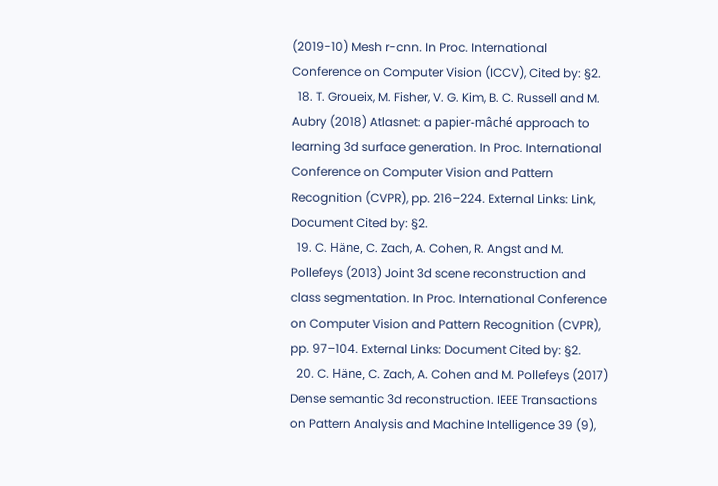(2019-10) Mesh r-cnn. In Proc. International Conference on Computer Vision (ICCV), Cited by: §2.
  18. T. Groueix, M. Fisher, V. G. Kim, B. C. Russell and M. Aubry (2018) Atlasnet: a papier-mâché approach to learning 3d surface generation. In Proc. International Conference on Computer Vision and Pattern Recognition (CVPR), pp. 216–224. External Links: Link, Document Cited by: §2.
  19. C. Häne, C. Zach, A. Cohen, R. Angst and M. Pollefeys (2013) Joint 3d scene reconstruction and class segmentation. In Proc. International Conference on Computer Vision and Pattern Recognition (CVPR), pp. 97–104. External Links: Document Cited by: §2.
  20. C. Häne, C. Zach, A. Cohen and M. Pollefeys (2017) Dense semantic 3d reconstruction. IEEE Transactions on Pattern Analysis and Machine Intelligence 39 (9),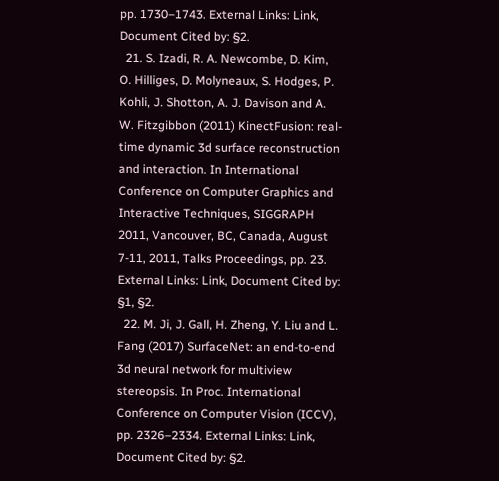pp. 1730–1743. External Links: Link, Document Cited by: §2.
  21. S. Izadi, R. A. Newcombe, D. Kim, O. Hilliges, D. Molyneaux, S. Hodges, P. Kohli, J. Shotton, A. J. Davison and A. W. Fitzgibbon (2011) KinectFusion: real-time dynamic 3d surface reconstruction and interaction. In International Conference on Computer Graphics and Interactive Techniques, SIGGRAPH 2011, Vancouver, BC, Canada, August 7-11, 2011, Talks Proceedings, pp. 23. External Links: Link, Document Cited by: §1, §2.
  22. M. Ji, J. Gall, H. Zheng, Y. Liu and L. Fang (2017) SurfaceNet: an end-to-end 3d neural network for multiview stereopsis. In Proc. International Conference on Computer Vision (ICCV), pp. 2326–2334. External Links: Link, Document Cited by: §2.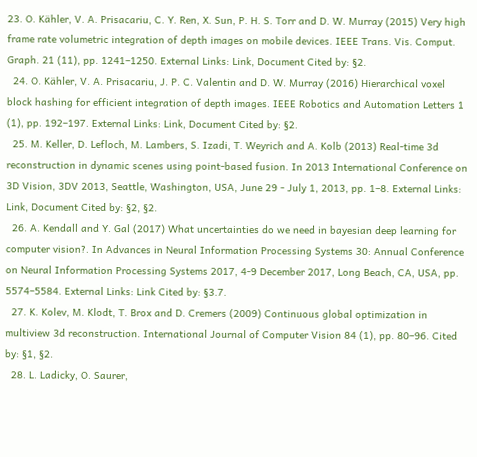23. O. Kähler, V. A. Prisacariu, C. Y. Ren, X. Sun, P. H. S. Torr and D. W. Murray (2015) Very high frame rate volumetric integration of depth images on mobile devices. IEEE Trans. Vis. Comput. Graph. 21 (11), pp. 1241–1250. External Links: Link, Document Cited by: §2.
  24. O. Kähler, V. A. Prisacariu, J. P. C. Valentin and D. W. Murray (2016) Hierarchical voxel block hashing for efficient integration of depth images. IEEE Robotics and Automation Letters 1 (1), pp. 192–197. External Links: Link, Document Cited by: §2.
  25. M. Keller, D. Lefloch, M. Lambers, S. Izadi, T. Weyrich and A. Kolb (2013) Real-time 3d reconstruction in dynamic scenes using point-based fusion. In 2013 International Conference on 3D Vision, 3DV 2013, Seattle, Washington, USA, June 29 - July 1, 2013, pp. 1–8. External Links: Link, Document Cited by: §2, §2.
  26. A. Kendall and Y. Gal (2017) What uncertainties do we need in bayesian deep learning for computer vision?. In Advances in Neural Information Processing Systems 30: Annual Conference on Neural Information Processing Systems 2017, 4-9 December 2017, Long Beach, CA, USA, pp. 5574–5584. External Links: Link Cited by: §3.7.
  27. K. Kolev, M. Klodt, T. Brox and D. Cremers (2009) Continuous global optimization in multiview 3d reconstruction. International Journal of Computer Vision 84 (1), pp. 80–96. Cited by: §1, §2.
  28. L. Ladicky, O. Saurer,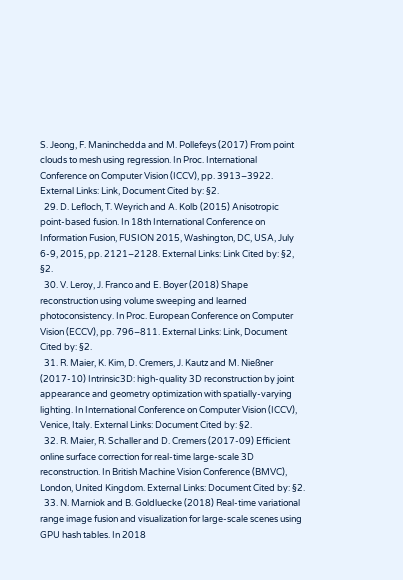S. Jeong, F. Maninchedda and M. Pollefeys (2017) From point clouds to mesh using regression. In Proc. International Conference on Computer Vision (ICCV), pp. 3913–3922. External Links: Link, Document Cited by: §2.
  29. D. Lefloch, T. Weyrich and A. Kolb (2015) Anisotropic point-based fusion. In 18th International Conference on Information Fusion, FUSION 2015, Washington, DC, USA, July 6-9, 2015, pp. 2121–2128. External Links: Link Cited by: §2, §2.
  30. V. Leroy, J. Franco and E. Boyer (2018) Shape reconstruction using volume sweeping and learned photoconsistency. In Proc. European Conference on Computer Vision (ECCV), pp. 796–811. External Links: Link, Document Cited by: §2.
  31. R. Maier, K. Kim, D. Cremers, J. Kautz and M. Nießner (2017-10) Intrinsic3D: high-quality 3D reconstruction by joint appearance and geometry optimization with spatially-varying lighting. In International Conference on Computer Vision (ICCV), Venice, Italy. External Links: Document Cited by: §2.
  32. R. Maier, R. Schaller and D. Cremers (2017-09) Efficient online surface correction for real-time large-scale 3D reconstruction. In British Machine Vision Conference (BMVC), London, United Kingdom. External Links: Document Cited by: §2.
  33. N. Marniok and B. Goldluecke (2018) Real-time variational range image fusion and visualization for large-scale scenes using GPU hash tables. In 2018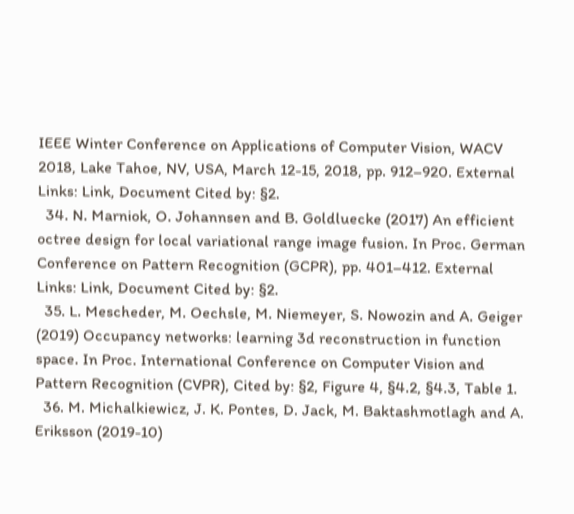IEEE Winter Conference on Applications of Computer Vision, WACV 2018, Lake Tahoe, NV, USA, March 12-15, 2018, pp. 912–920. External Links: Link, Document Cited by: §2.
  34. N. Marniok, O. Johannsen and B. Goldluecke (2017) An efficient octree design for local variational range image fusion. In Proc. German Conference on Pattern Recognition (GCPR), pp. 401–412. External Links: Link, Document Cited by: §2.
  35. L. Mescheder, M. Oechsle, M. Niemeyer, S. Nowozin and A. Geiger (2019) Occupancy networks: learning 3d reconstruction in function space. In Proc. International Conference on Computer Vision and Pattern Recognition (CVPR), Cited by: §2, Figure 4, §4.2, §4.3, Table 1.
  36. M. Michalkiewicz, J. K. Pontes, D. Jack, M. Baktashmotlagh and A. Eriksson (2019-10)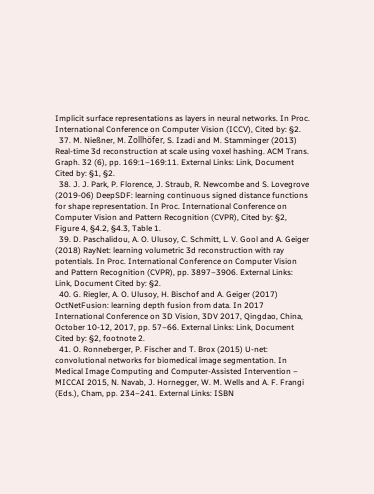Implicit surface representations as layers in neural networks. In Proc. International Conference on Computer Vision (ICCV), Cited by: §2.
  37. M. Nießner, M. Zollhöfer, S. Izadi and M. Stamminger (2013) Real-time 3d reconstruction at scale using voxel hashing. ACM Trans. Graph. 32 (6), pp. 169:1–169:11. External Links: Link, Document Cited by: §1, §2.
  38. J. J. Park, P. Florence, J. Straub, R. Newcombe and S. Lovegrove (2019-06) DeepSDF: learning continuous signed distance functions for shape representation. In Proc. International Conference on Computer Vision and Pattern Recognition (CVPR), Cited by: §2, Figure 4, §4.2, §4.3, Table 1.
  39. D. Paschalidou, A. O. Ulusoy, C. Schmitt, L. V. Gool and A. Geiger (2018) RayNet: learning volumetric 3d reconstruction with ray potentials. In Proc. International Conference on Computer Vision and Pattern Recognition (CVPR), pp. 3897–3906. External Links: Link, Document Cited by: §2.
  40. G. Riegler, A. O. Ulusoy, H. Bischof and A. Geiger (2017) OctNetFusion: learning depth fusion from data. In 2017 International Conference on 3D Vision, 3DV 2017, Qingdao, China, October 10-12, 2017, pp. 57–66. External Links: Link, Document Cited by: §2, footnote 2.
  41. O. Ronneberger, P. Fischer and T. Brox (2015) U-net: convolutional networks for biomedical image segmentation. In Medical Image Computing and Computer-Assisted Intervention – MICCAI 2015, N. Navab, J. Hornegger, W. M. Wells and A. F. Frangi (Eds.), Cham, pp. 234–241. External Links: ISBN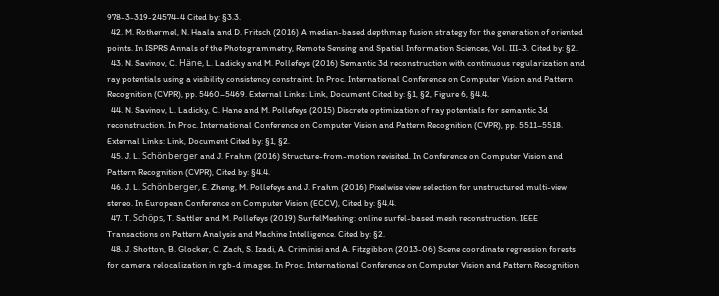978-3-319-24574-4 Cited by: §3.3.
  42. M. Rothermel, N. Haala and D. Fritsch (2016) A median-based depthmap fusion strategy for the generation of oriented points. In ISPRS Annals of the Photogrammetry, Remote Sensing and Spatial Information Sciences, Vol. III-3. Cited by: §2.
  43. N. Savinov, C. Häne, L. Ladicky and M. Pollefeys (2016) Semantic 3d reconstruction with continuous regularization and ray potentials using a visibility consistency constraint. In Proc. International Conference on Computer Vision and Pattern Recognition (CVPR), pp. 5460–5469. External Links: Link, Document Cited by: §1, §2, Figure 6, §4.4.
  44. N. Savinov, L. Ladicky, C. Hane and M. Pollefeys (2015) Discrete optimization of ray potentials for semantic 3d reconstruction. In Proc. International Conference on Computer Vision and Pattern Recognition (CVPR), pp. 5511–5518. External Links: Link, Document Cited by: §1, §2.
  45. J. L. Schönberger and J. Frahm (2016) Structure-from-motion revisited. In Conference on Computer Vision and Pattern Recognition (CVPR), Cited by: §4.4.
  46. J. L. Schönberger, E. Zheng, M. Pollefeys and J. Frahm (2016) Pixelwise view selection for unstructured multi-view stereo. In European Conference on Computer Vision (ECCV), Cited by: §4.4.
  47. T. Schöps, T. Sattler and M. Pollefeys (2019) SurfelMeshing: online surfel-based mesh reconstruction. IEEE Transactions on Pattern Analysis and Machine Intelligence. Cited by: §2.
  48. J. Shotton, B. Glocker, C. Zach, S. Izadi, A. Criminisi and A. Fitzgibbon (2013-06) Scene coordinate regression forests for camera relocalization in rgb-d images. In Proc. International Conference on Computer Vision and Pattern Recognition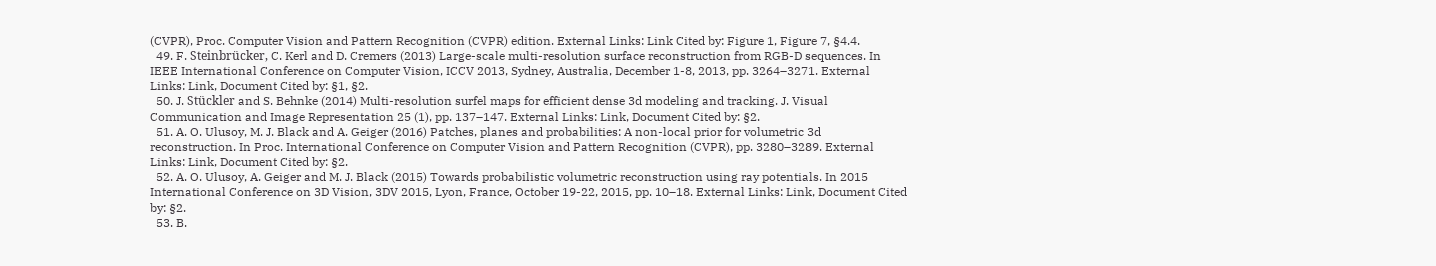(CVPR), Proc. Computer Vision and Pattern Recognition (CVPR) edition. External Links: Link Cited by: Figure 1, Figure 7, §4.4.
  49. F. Steinbrücker, C. Kerl and D. Cremers (2013) Large-scale multi-resolution surface reconstruction from RGB-D sequences. In IEEE International Conference on Computer Vision, ICCV 2013, Sydney, Australia, December 1-8, 2013, pp. 3264–3271. External Links: Link, Document Cited by: §1, §2.
  50. J. Stückler and S. Behnke (2014) Multi-resolution surfel maps for efficient dense 3d modeling and tracking. J. Visual Communication and Image Representation 25 (1), pp. 137–147. External Links: Link, Document Cited by: §2.
  51. A. O. Ulusoy, M. J. Black and A. Geiger (2016) Patches, planes and probabilities: A non-local prior for volumetric 3d reconstruction. In Proc. International Conference on Computer Vision and Pattern Recognition (CVPR), pp. 3280–3289. External Links: Link, Document Cited by: §2.
  52. A. O. Ulusoy, A. Geiger and M. J. Black (2015) Towards probabilistic volumetric reconstruction using ray potentials. In 2015 International Conference on 3D Vision, 3DV 2015, Lyon, France, October 19-22, 2015, pp. 10–18. External Links: Link, Document Cited by: §2.
  53. B.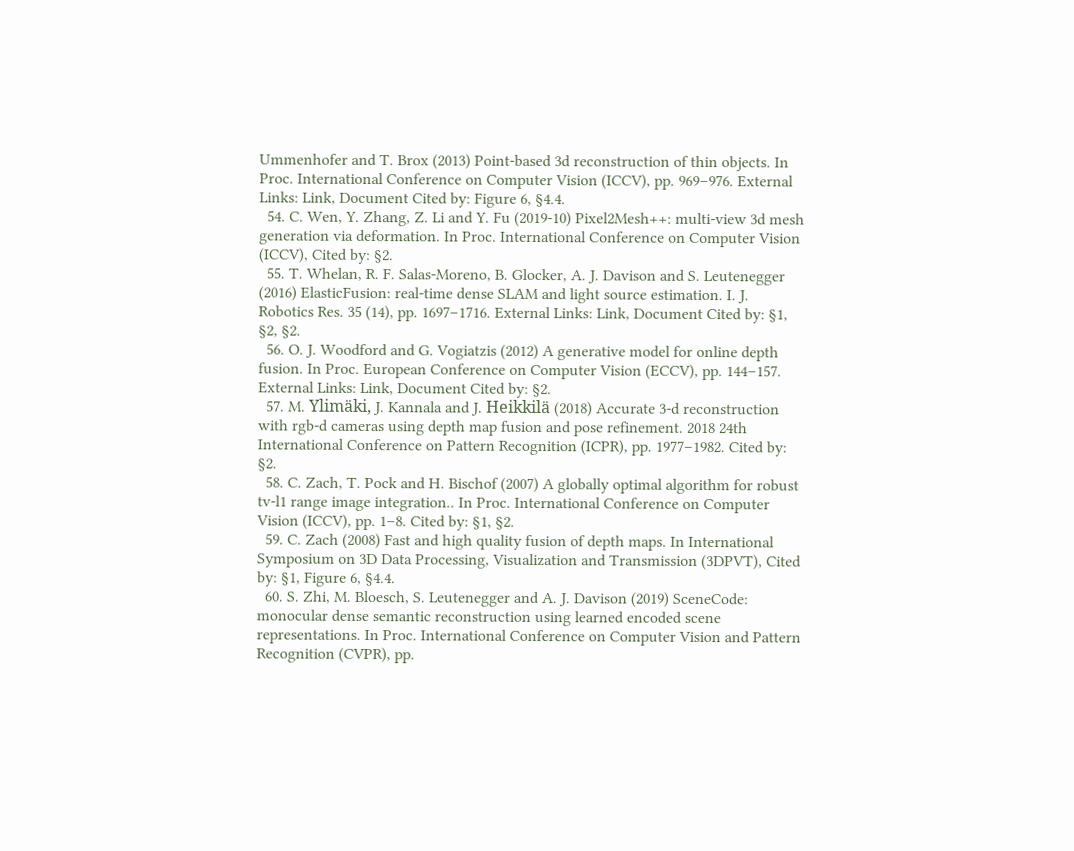Ummenhofer and T. Brox (2013) Point-based 3d reconstruction of thin objects. In Proc. International Conference on Computer Vision (ICCV), pp. 969–976. External Links: Link, Document Cited by: Figure 6, §4.4.
  54. C. Wen, Y. Zhang, Z. Li and Y. Fu (2019-10) Pixel2Mesh++: multi-view 3d mesh generation via deformation. In Proc. International Conference on Computer Vision (ICCV), Cited by: §2.
  55. T. Whelan, R. F. Salas-Moreno, B. Glocker, A. J. Davison and S. Leutenegger (2016) ElasticFusion: real-time dense SLAM and light source estimation. I. J. Robotics Res. 35 (14), pp. 1697–1716. External Links: Link, Document Cited by: §1, §2, §2.
  56. O. J. Woodford and G. Vogiatzis (2012) A generative model for online depth fusion. In Proc. European Conference on Computer Vision (ECCV), pp. 144–157. External Links: Link, Document Cited by: §2.
  57. M. Ylimäki, J. Kannala and J. Heikkilä (2018) Accurate 3-d reconstruction with rgb-d cameras using depth map fusion and pose refinement. 2018 24th International Conference on Pattern Recognition (ICPR), pp. 1977–1982. Cited by: §2.
  58. C. Zach, T. Pock and H. Bischof (2007) A globally optimal algorithm for robust tv-l1 range image integration.. In Proc. International Conference on Computer Vision (ICCV), pp. 1–8. Cited by: §1, §2.
  59. C. Zach (2008) Fast and high quality fusion of depth maps. In International Symposium on 3D Data Processing, Visualization and Transmission (3DPVT), Cited by: §1, Figure 6, §4.4.
  60. S. Zhi, M. Bloesch, S. Leutenegger and A. J. Davison (2019) SceneCode: monocular dense semantic reconstruction using learned encoded scene representations. In Proc. International Conference on Computer Vision and Pattern Recognition (CVPR), pp.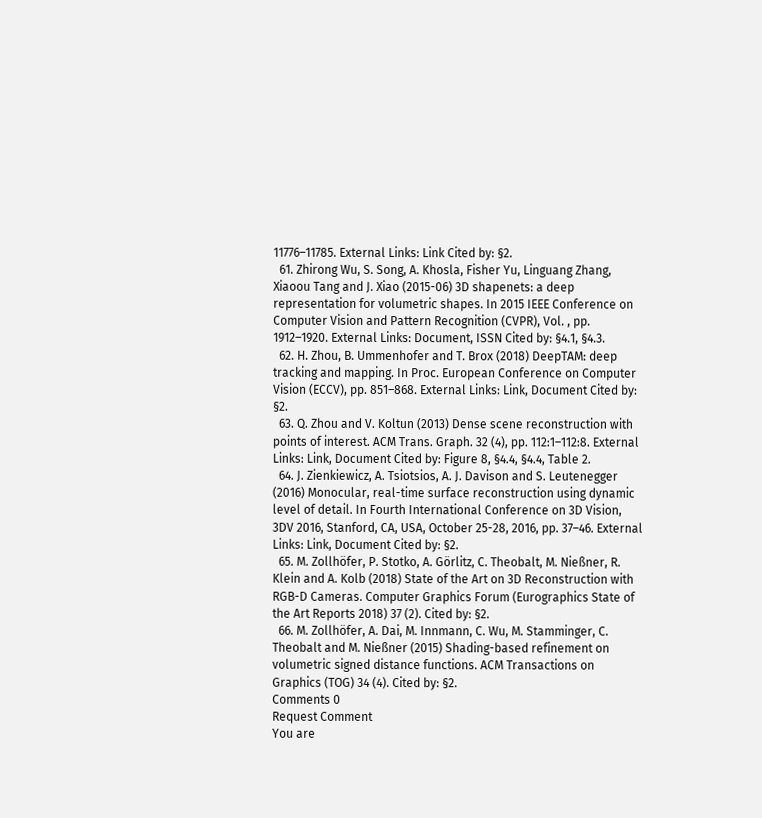11776–11785. External Links: Link Cited by: §2.
  61. Zhirong Wu, S. Song, A. Khosla, Fisher Yu, Linguang Zhang, Xiaoou Tang and J. Xiao (2015-06) 3D shapenets: a deep representation for volumetric shapes. In 2015 IEEE Conference on Computer Vision and Pattern Recognition (CVPR), Vol. , pp. 1912–1920. External Links: Document, ISSN Cited by: §4.1, §4.3.
  62. H. Zhou, B. Ummenhofer and T. Brox (2018) DeepTAM: deep tracking and mapping. In Proc. European Conference on Computer Vision (ECCV), pp. 851–868. External Links: Link, Document Cited by: §2.
  63. Q. Zhou and V. Koltun (2013) Dense scene reconstruction with points of interest. ACM Trans. Graph. 32 (4), pp. 112:1–112:8. External Links: Link, Document Cited by: Figure 8, §4.4, §4.4, Table 2.
  64. J. Zienkiewicz, A. Tsiotsios, A. J. Davison and S. Leutenegger (2016) Monocular, real-time surface reconstruction using dynamic level of detail. In Fourth International Conference on 3D Vision, 3DV 2016, Stanford, CA, USA, October 25-28, 2016, pp. 37–46. External Links: Link, Document Cited by: §2.
  65. M. Zollhöfer, P. Stotko, A. Görlitz, C. Theobalt, M. Nießner, R. Klein and A. Kolb (2018) State of the Art on 3D Reconstruction with RGB-D Cameras. Computer Graphics Forum (Eurographics State of the Art Reports 2018) 37 (2). Cited by: §2.
  66. M. Zollhöfer, A. Dai, M. Innmann, C. Wu, M. Stamminger, C. Theobalt and M. Nießner (2015) Shading-based refinement on volumetric signed distance functions. ACM Transactions on Graphics (TOG) 34 (4). Cited by: §2.
Comments 0
Request Comment
You are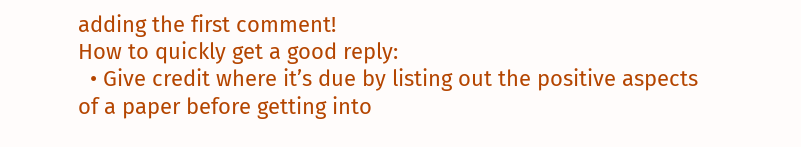adding the first comment!
How to quickly get a good reply:
  • Give credit where it’s due by listing out the positive aspects of a paper before getting into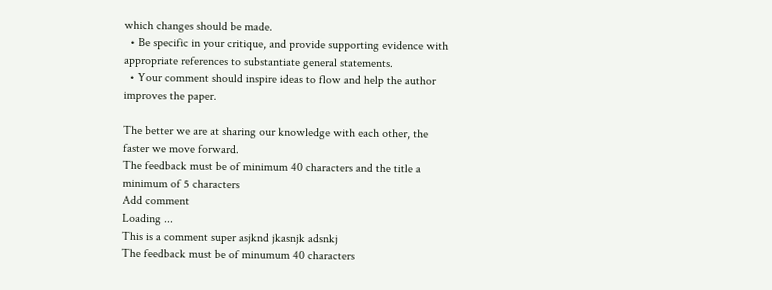which changes should be made.
  • Be specific in your critique, and provide supporting evidence with appropriate references to substantiate general statements.
  • Your comment should inspire ideas to flow and help the author improves the paper.

The better we are at sharing our knowledge with each other, the faster we move forward.
The feedback must be of minimum 40 characters and the title a minimum of 5 characters
Add comment
Loading ...
This is a comment super asjknd jkasnjk adsnkj
The feedback must be of minumum 40 characters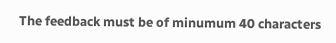The feedback must be of minumum 40 characters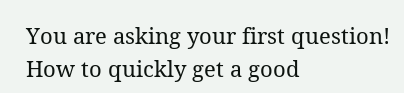You are asking your first question!
How to quickly get a good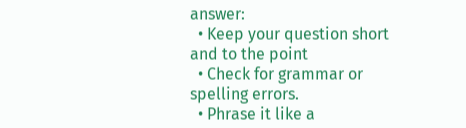answer:
  • Keep your question short and to the point
  • Check for grammar or spelling errors.
  • Phrase it like a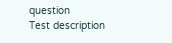question
Test description